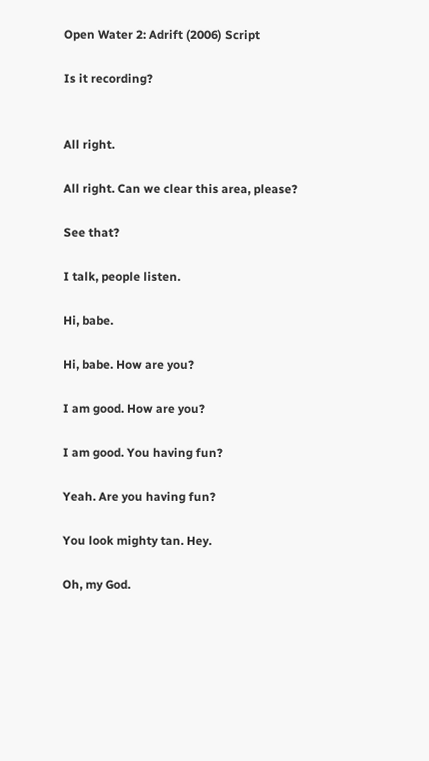Open Water 2: Adrift (2006) Script

Is it recording?


All right.

All right. Can we clear this area, please?

See that?

I talk, people listen.

Hi, babe.

Hi, babe. How are you?

I am good. How are you?

I am good. You having fun?

Yeah. Are you having fun?

You look mighty tan. Hey.

Oh, my God.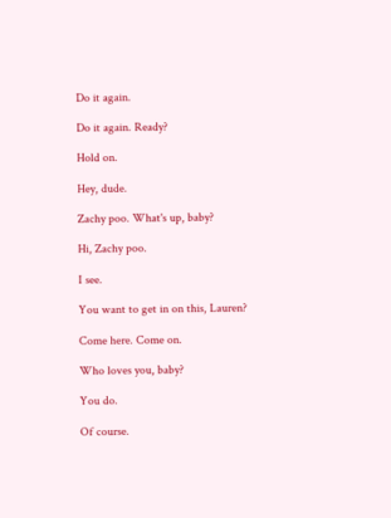Do it again.

Do it again. Ready?

Hold on.

Hey, dude.

Zachy poo. What's up, baby?

Hi, Zachy poo.

I see.

You want to get in on this, Lauren?

Come here. Come on.

Who loves you, baby?

You do.

Of course.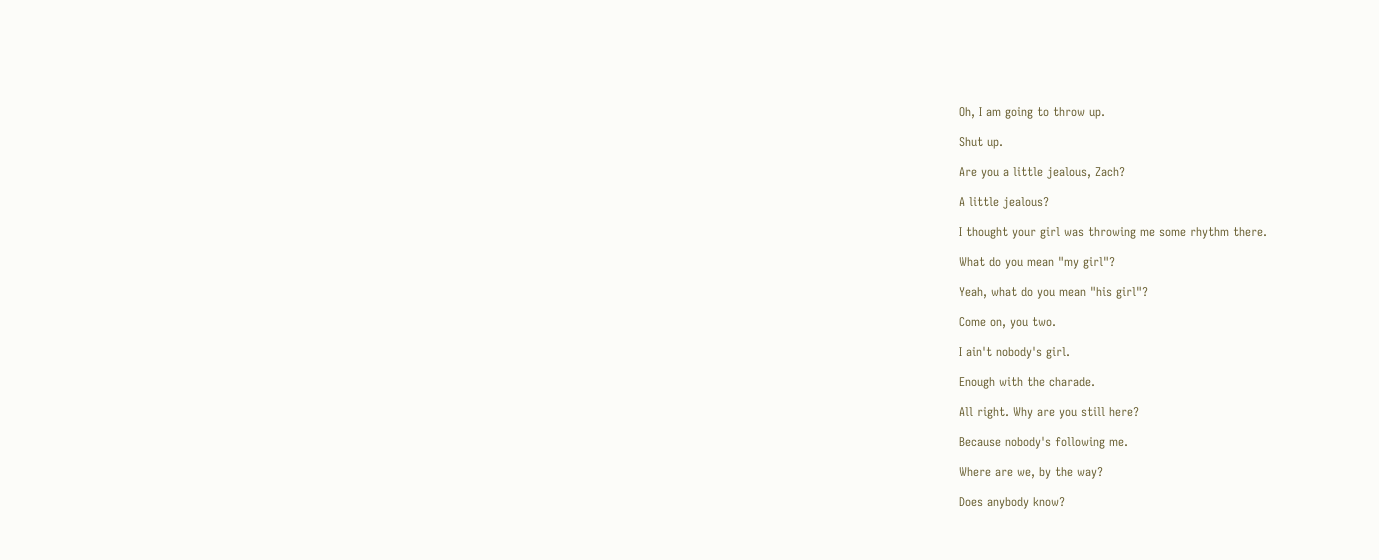Oh, I am going to throw up.

Shut up.

Are you a little jealous, Zach?

A little jealous?

I thought your girl was throwing me some rhythm there.

What do you mean "my girl"?

Yeah, what do you mean "his girl"?

Come on, you two.

I ain't nobody's girl.

Enough with the charade.

All right. Why are you still here?

Because nobody's following me.

Where are we, by the way?

Does anybody know?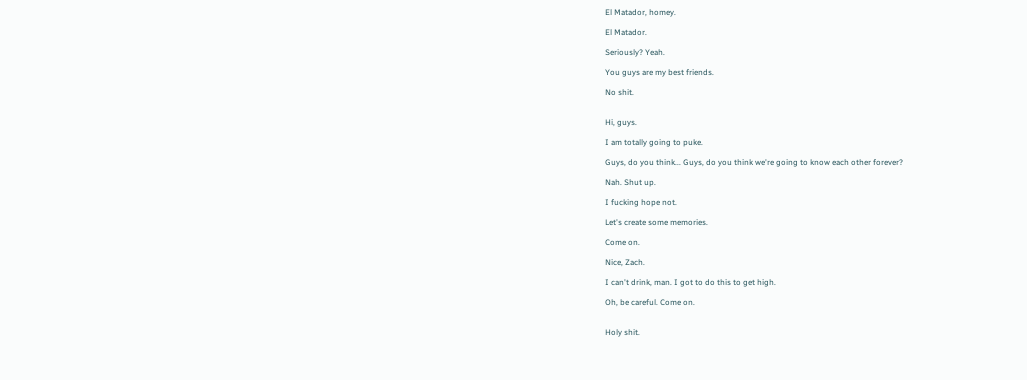El Matador, homey.

El Matador.

Seriously? Yeah.

You guys are my best friends.

No shit.


Hi, guys.

I am totally going to puke.

Guys, do you think... Guys, do you think we're going to know each other forever?

Nah. Shut up.

I fucking hope not.

Let's create some memories.

Come on.

Nice, Zach.

I can't drink, man. I got to do this to get high.

Oh, be careful. Come on.


Holy shit.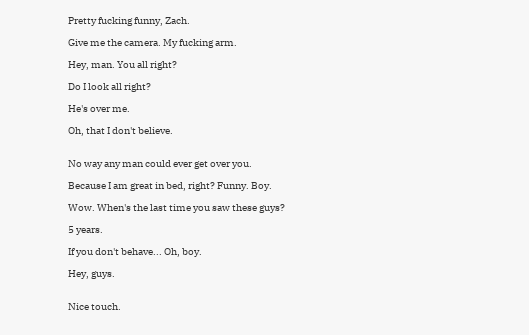Pretty fucking funny, Zach.

Give me the camera. My fucking arm.

Hey, man. You all right?

Do I look all right?

He's over me.

Oh, that I don't believe.


No way any man could ever get over you.

Because I am great in bed, right? Funny. Boy.

Wow. When's the last time you saw these guys?

5 years.

If you don't behave... Oh, boy.

Hey, guys.


Nice touch.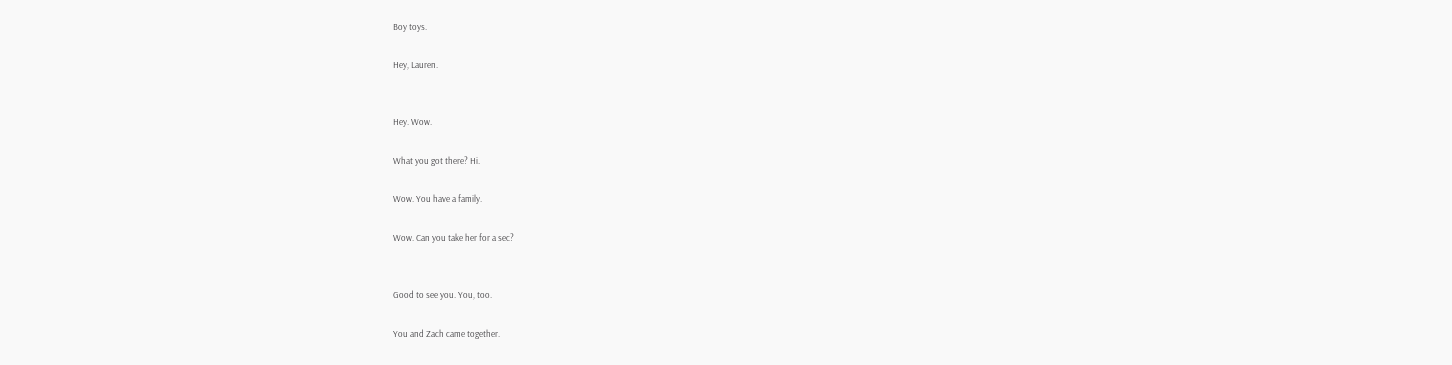Boy toys.

Hey, Lauren.


Hey. Wow.

What you got there? Hi.

Wow. You have a family.

Wow. Can you take her for a sec?


Good to see you. You, too.

You and Zach came together.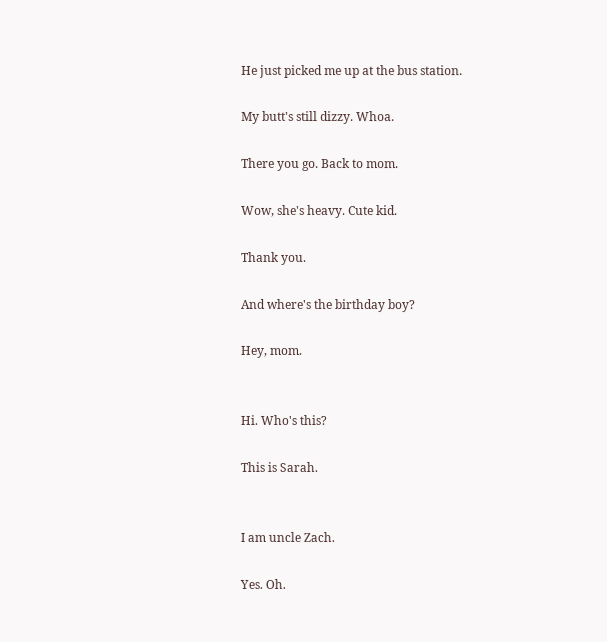He just picked me up at the bus station.

My butt's still dizzy. Whoa.

There you go. Back to mom.

Wow, she's heavy. Cute kid.

Thank you.

And where's the birthday boy?

Hey, mom.


Hi. Who's this?

This is Sarah.


I am uncle Zach.

Yes. Oh.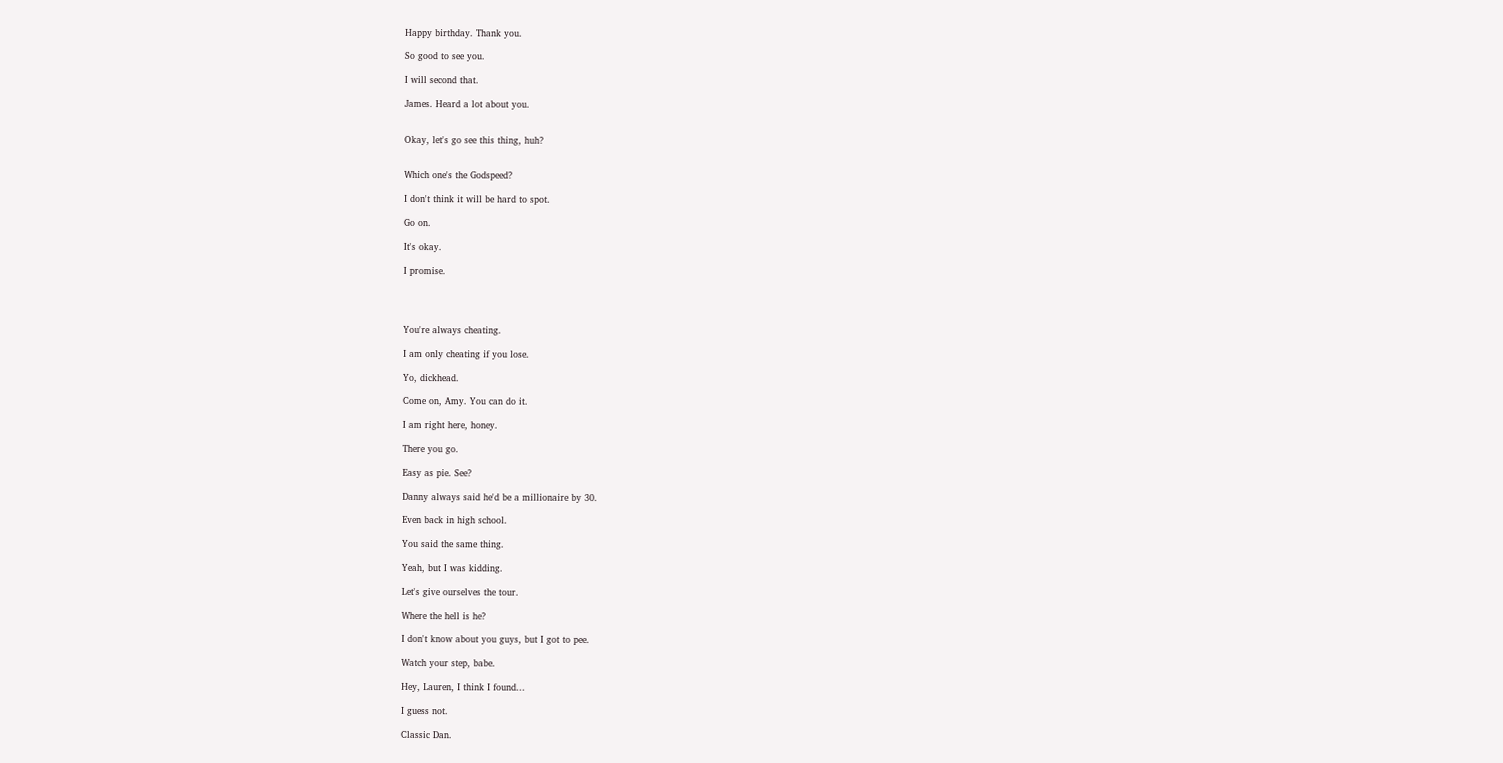Happy birthday. Thank you.

So good to see you.

I will second that.

James. Heard a lot about you.


Okay, let's go see this thing, huh?


Which one's the Godspeed?

I don't think it will be hard to spot.

Go on.

It's okay.

I promise.




You're always cheating.

I am only cheating if you lose.

Yo, dickhead.

Come on, Amy. You can do it.

I am right here, honey.

There you go.

Easy as pie. See?

Danny always said he'd be a millionaire by 30.

Even back in high school.

You said the same thing.

Yeah, but I was kidding.

Let's give ourselves the tour.

Where the hell is he?

I don't know about you guys, but I got to pee.

Watch your step, babe.

Hey, Lauren, I think I found...

I guess not.

Classic Dan.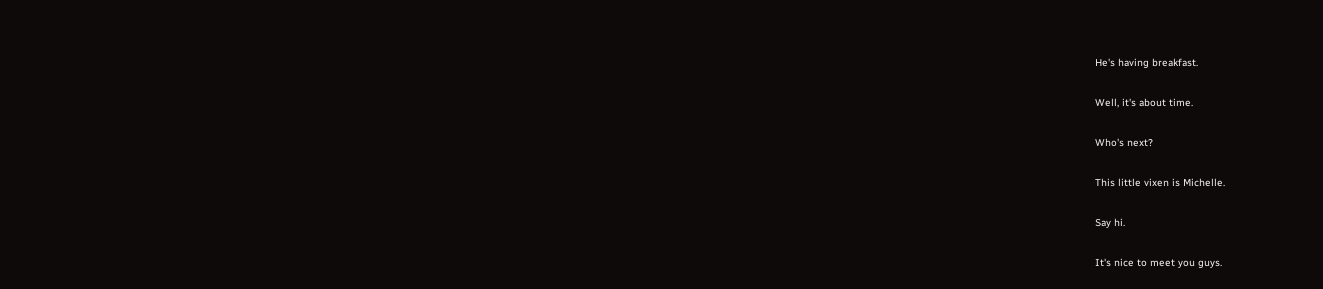He's having breakfast.

Well, it's about time.

Who's next?

This little vixen is Michelle.

Say hi.

It's nice to meet you guys.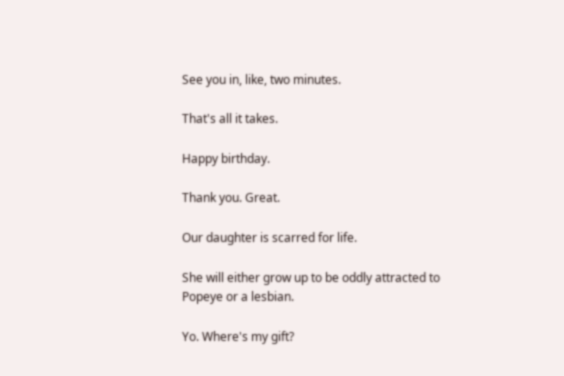See you in, like, two minutes.

That's all it takes.

Happy birthday.

Thank you. Great.

Our daughter is scarred for life.

She will either grow up to be oddly attracted to Popeye or a lesbian.

Yo. Where's my gift?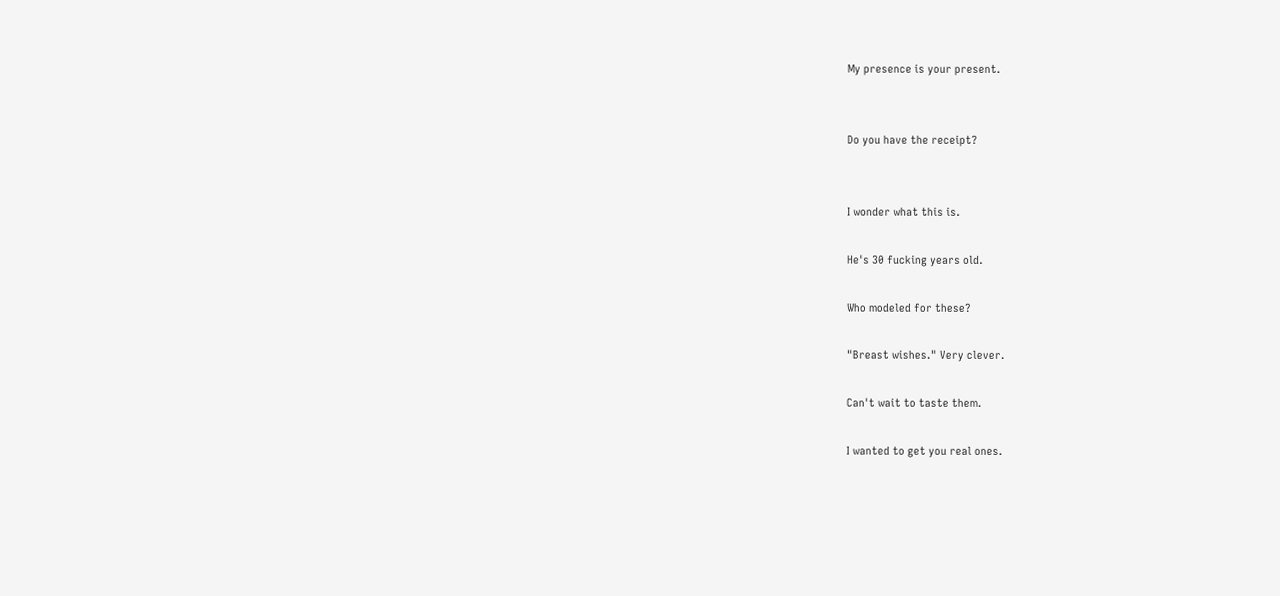My presence is your present.


Do you have the receipt?


I wonder what this is.

He's 30 fucking years old.

Who modeled for these?

"Breast wishes." Very clever.

Can't wait to taste them.

I wanted to get you real ones.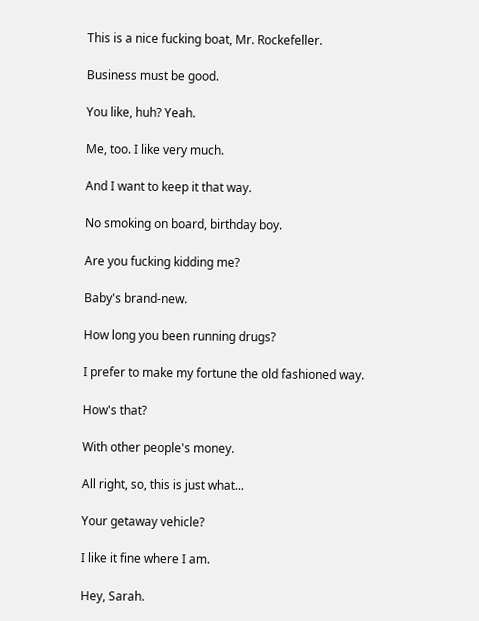This is a nice fucking boat, Mr. Rockefeller.

Business must be good.

You like, huh? Yeah.

Me, too. I like very much.

And I want to keep it that way.

No smoking on board, birthday boy.

Are you fucking kidding me?

Baby's brand-new.

How long you been running drugs?

I prefer to make my fortune the old fashioned way.

How's that?

With other people's money.

All right, so, this is just what...

Your getaway vehicle?

I like it fine where I am.

Hey, Sarah.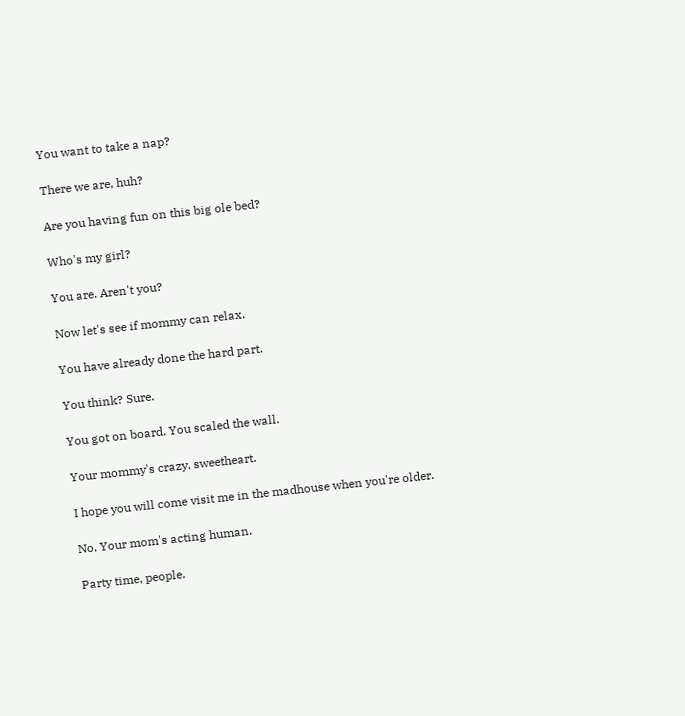You want to take a nap?

There we are, huh?

Are you having fun on this big ole bed?

Who's my girl?

You are. Aren't you?

Now let's see if mommy can relax.

You have already done the hard part.

You think? Sure.

You got on board. You scaled the wall.

Your mommy's crazy, sweetheart.

I hope you will come visit me in the madhouse when you're older.

No. Your mom's acting human.

Party time, people.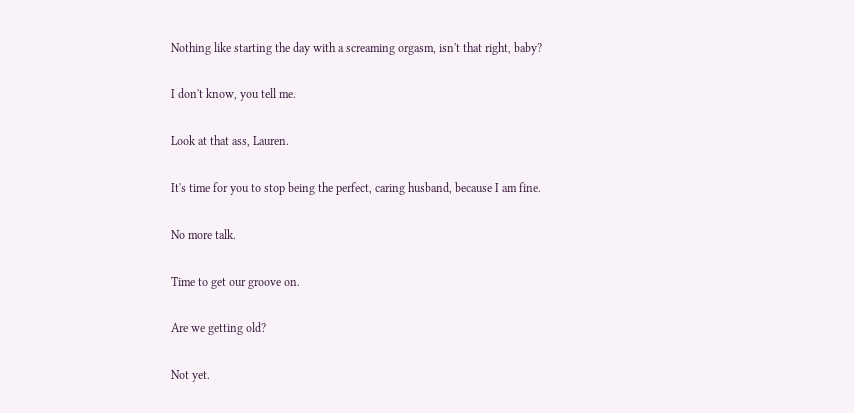Nothing like starting the day with a screaming orgasm, isn't that right, baby?

I don't know, you tell me.

Look at that ass, Lauren.

It's time for you to stop being the perfect, caring husband, because I am fine.

No more talk.

Time to get our groove on.

Are we getting old?

Not yet.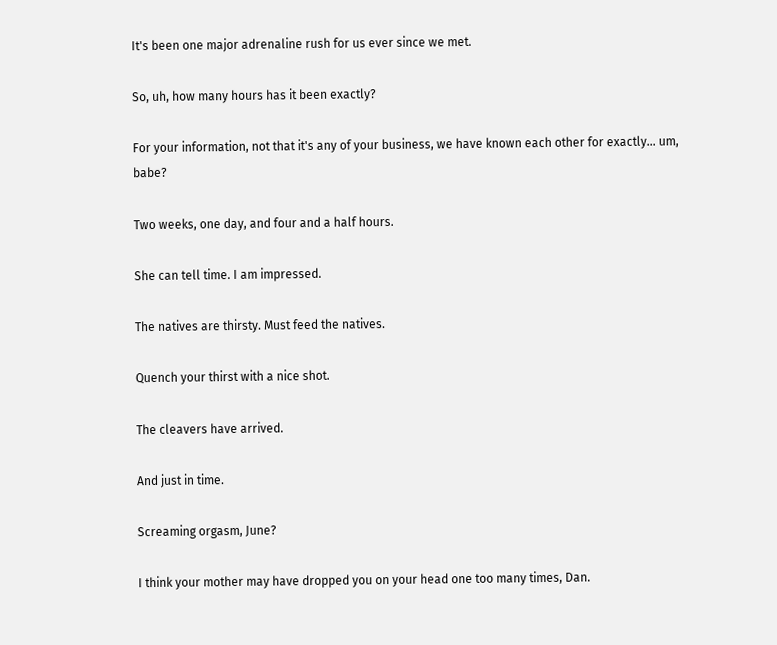It's been one major adrenaline rush for us ever since we met.

So, uh, how many hours has it been exactly?

For your information, not that it's any of your business, we have known each other for exactly... um, babe?

Two weeks, one day, and four and a half hours.

She can tell time. I am impressed.

The natives are thirsty. Must feed the natives.

Quench your thirst with a nice shot.

The cleavers have arrived.

And just in time.

Screaming orgasm, June?

I think your mother may have dropped you on your head one too many times, Dan.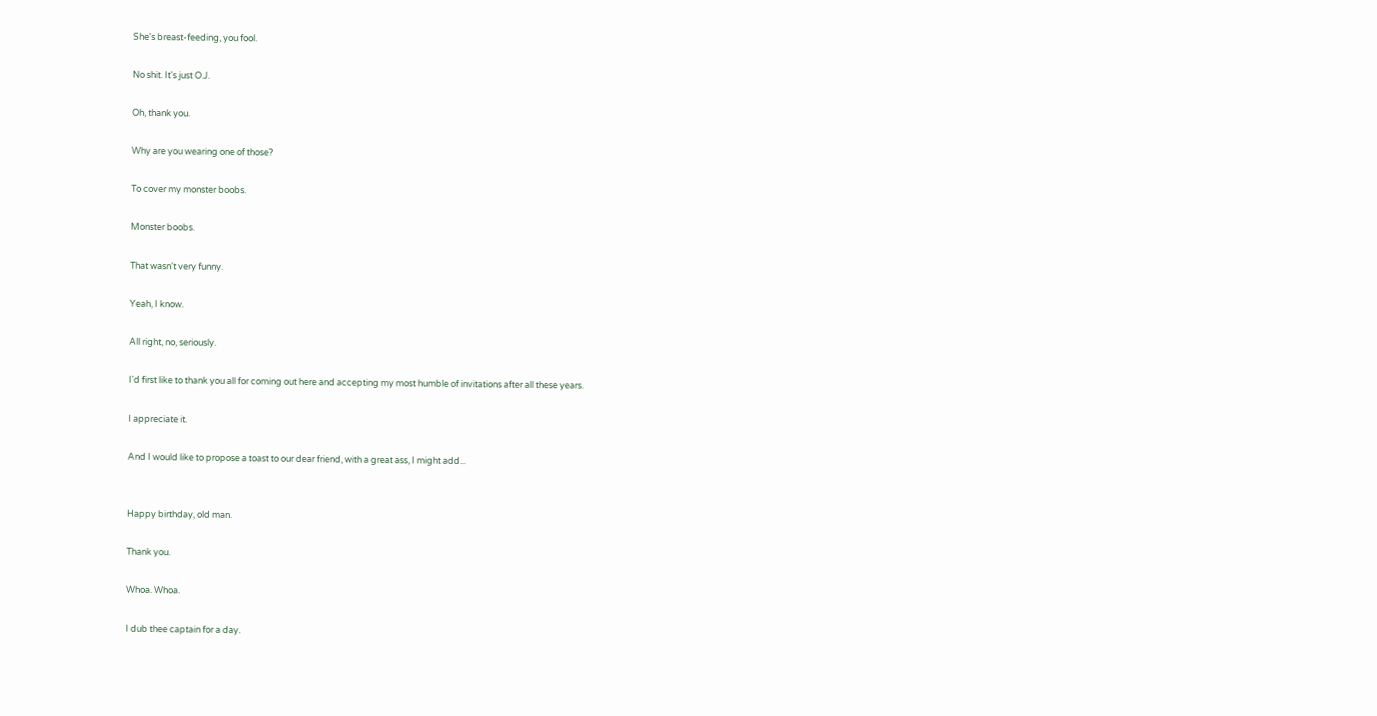She's breast-feeding, you fool.

No shit. It's just O.J.

Oh, thank you.

Why are you wearing one of those?

To cover my monster boobs.

Monster boobs.

That wasn't very funny.

Yeah, I know.

All right, no, seriously.

I'd first like to thank you all for coming out here and accepting my most humble of invitations after all these years.

I appreciate it.

And I would like to propose a toast to our dear friend, with a great ass, I might add...


Happy birthday, old man.

Thank you.

Whoa. Whoa.

I dub thee captain for a day.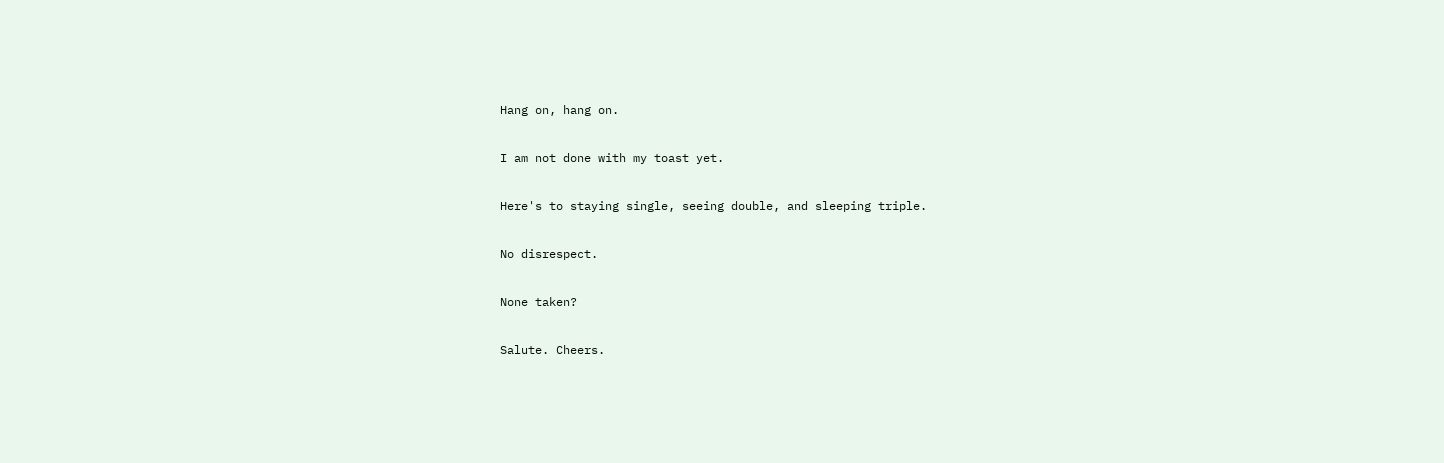Hang on, hang on.

I am not done with my toast yet.

Here's to staying single, seeing double, and sleeping triple.

No disrespect.

None taken?

Salute. Cheers.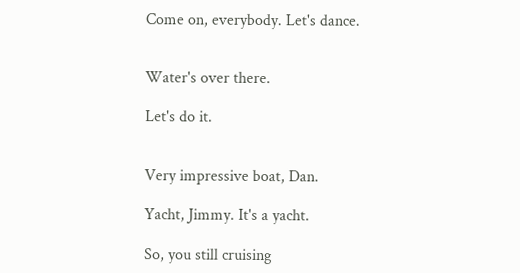Come on, everybody. Let's dance.


Water's over there.

Let's do it.


Very impressive boat, Dan.

Yacht, Jimmy. It's a yacht.

So, you still cruising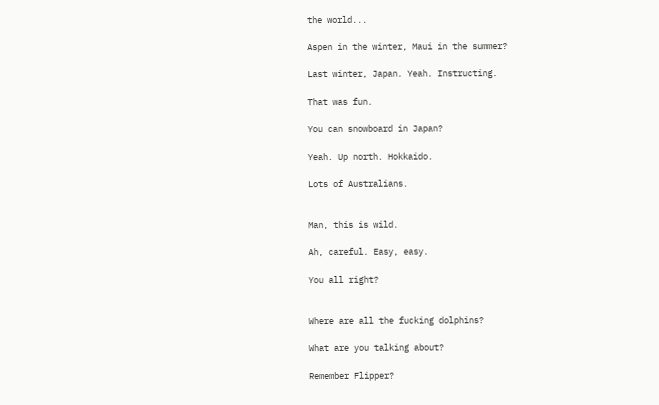the world...

Aspen in the winter, Maui in the summer?

Last winter, Japan. Yeah. Instructing.

That was fun.

You can snowboard in Japan?

Yeah. Up north. Hokkaido.

Lots of Australians.


Man, this is wild.

Ah, careful. Easy, easy.

You all right?


Where are all the fucking dolphins?

What are you talking about?

Remember Flipper?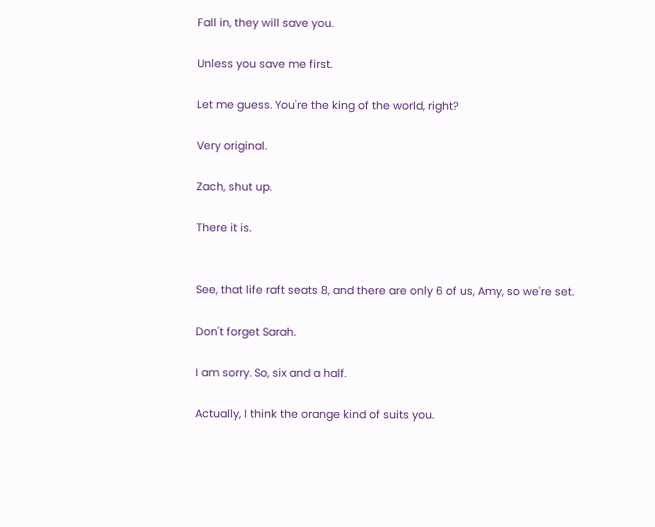Fall in, they will save you.

Unless you save me first.

Let me guess. You're the king of the world, right?

Very original.

Zach, shut up.

There it is.


See, that life raft seats 8, and there are only 6 of us, Amy, so we're set.

Don't forget Sarah.

I am sorry. So, six and a half.

Actually, I think the orange kind of suits you.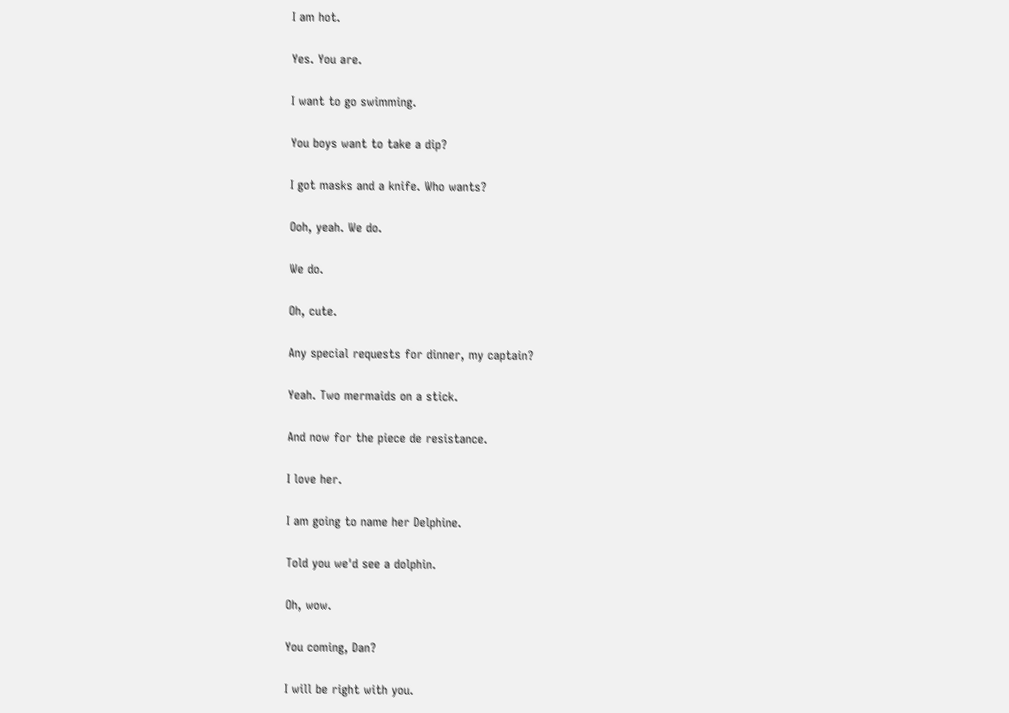I am hot.

Yes. You are.

I want to go swimming.

You boys want to take a dip?

I got masks and a knife. Who wants?

Ooh, yeah. We do.

We do.

Oh, cute.

Any special requests for dinner, my captain?

Yeah. Two mermaids on a stick.

And now for the piece de resistance.

I love her.

I am going to name her Delphine.

Told you we'd see a dolphin.

Oh, wow.

You coming, Dan?

I will be right with you.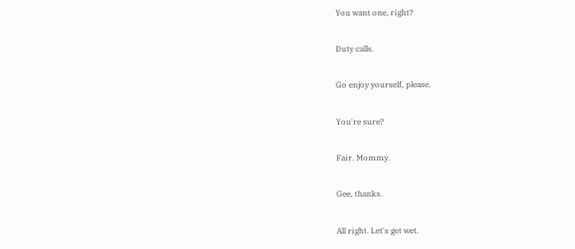You want one, right?

Duty calls.

Go enjoy yourself, please.

You're sure?

Fair. Mommy.

Gee, thanks.

All right. Let's get wet.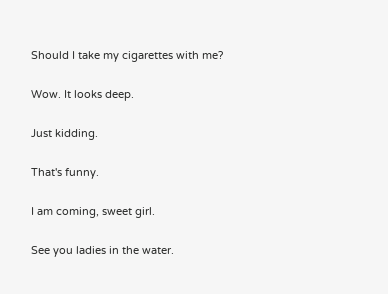Should I take my cigarettes with me?

Wow. It looks deep.

Just kidding.

That's funny.

I am coming, sweet girl.

See you ladies in the water.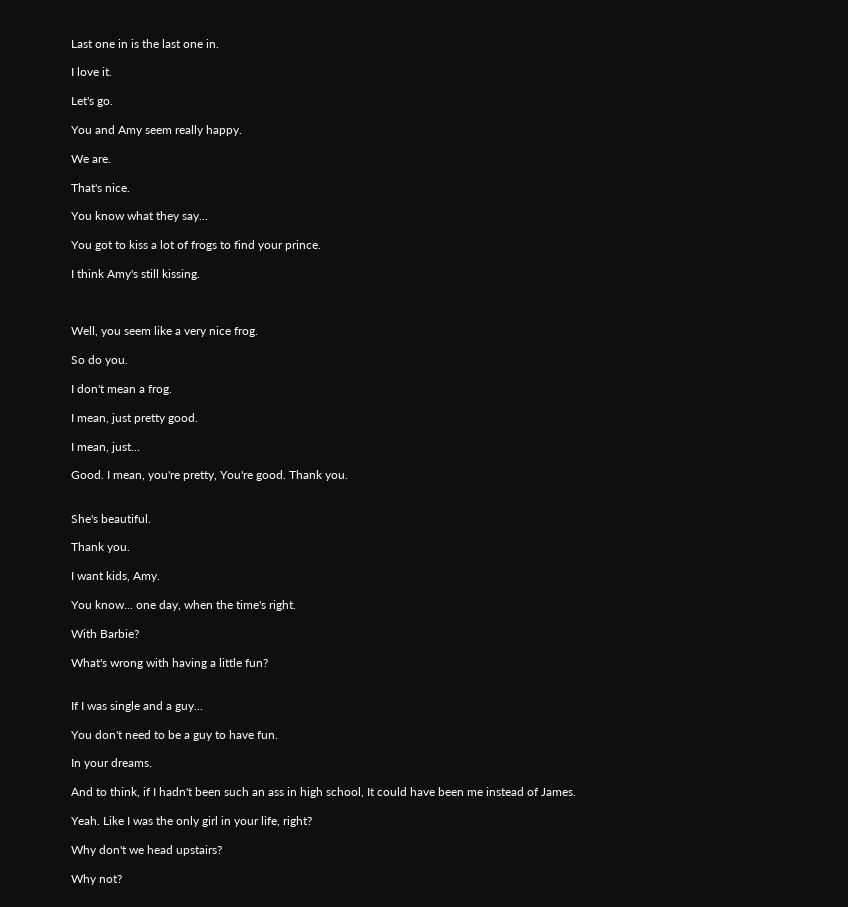Last one in is the last one in.

I love it.

Let's go.

You and Amy seem really happy.

We are.

That's nice.

You know what they say...

You got to kiss a lot of frogs to find your prince.

I think Amy's still kissing.



Well, you seem like a very nice frog.

So do you.

I don't mean a frog.

I mean, just pretty good.

I mean, just...

Good. I mean, you're pretty, You're good. Thank you.


She's beautiful.

Thank you.

I want kids, Amy.

You know... one day, when the time's right.

With Barbie?

What's wrong with having a little fun?


If I was single and a guy...

You don't need to be a guy to have fun.

In your dreams.

And to think, if I hadn't been such an ass in high school, It could have been me instead of James.

Yeah. Like I was the only girl in your life, right?

Why don't we head upstairs?

Why not?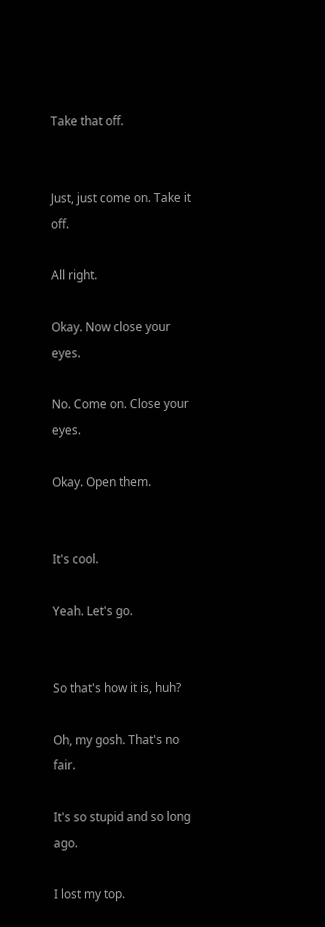Take that off.


Just, just come on. Take it off.

All right.

Okay. Now close your eyes.

No. Come on. Close your eyes.

Okay. Open them.


It's cool.

Yeah. Let's go.


So that's how it is, huh?

Oh, my gosh. That's no fair.

It's so stupid and so long ago.

I lost my top.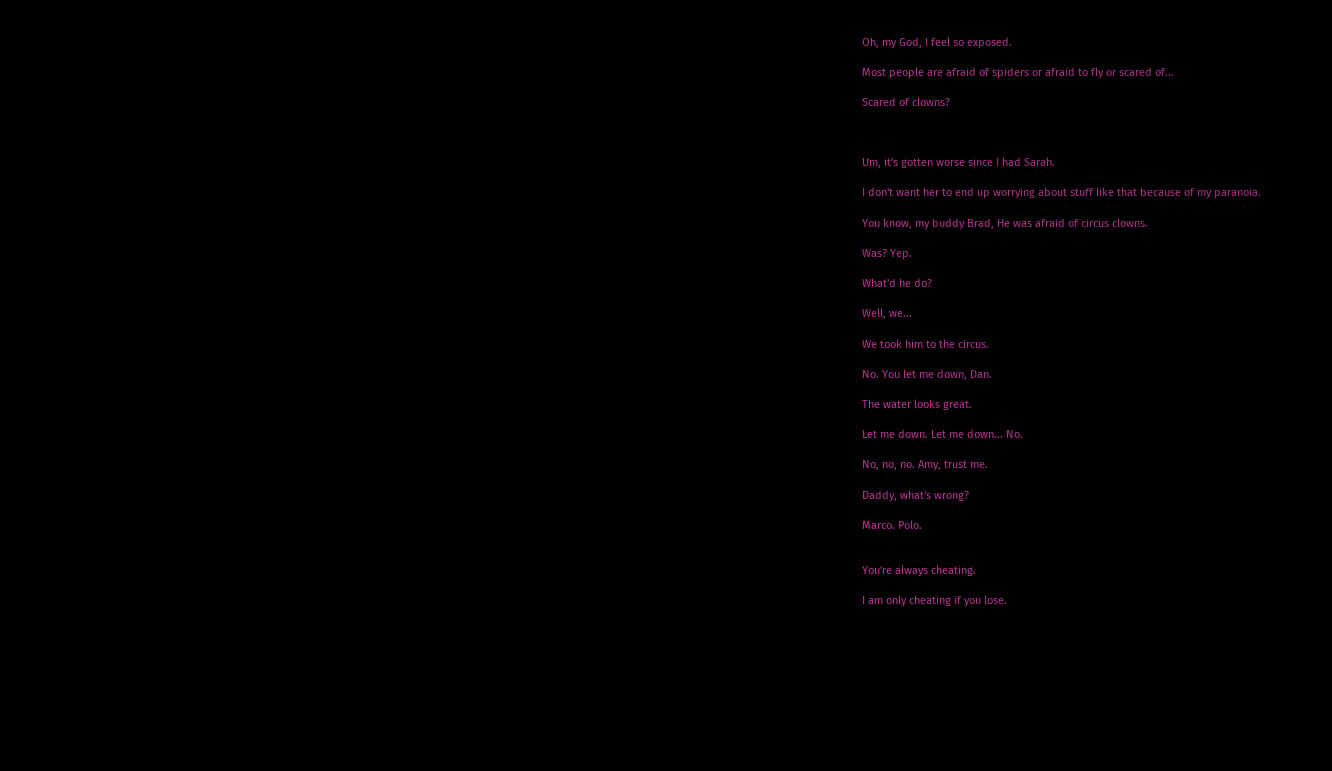Oh, my God, I feel so exposed.

Most people are afraid of spiders or afraid to fly or scared of...

Scared of clowns?



Um, it's gotten worse since I had Sarah.

I don't want her to end up worrying about stuff like that because of my paranoia.

You know, my buddy Brad, He was afraid of circus clowns.

Was? Yep.

What'd he do?

Well, we...

We took him to the circus.

No. You let me down, Dan.

The water looks great.

Let me down. Let me down... No.

No, no, no. Amy, trust me.

Daddy, what's wrong?

Marco. Polo.


You're always cheating.

I am only cheating if you lose.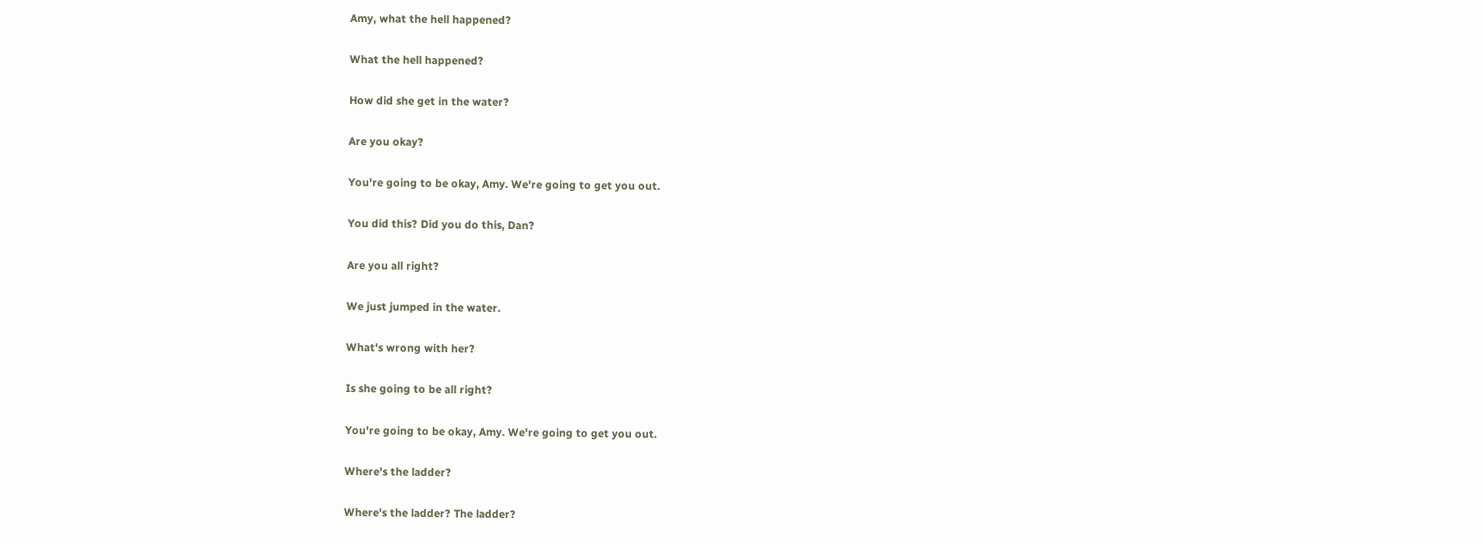Amy, what the hell happened?

What the hell happened?

How did she get in the water?

Are you okay?

You're going to be okay, Amy. We're going to get you out.

You did this? Did you do this, Dan?

Are you all right?

We just jumped in the water.

What's wrong with her?

Is she going to be all right?

You're going to be okay, Amy. We're going to get you out.

Where's the ladder?

Where's the ladder? The ladder?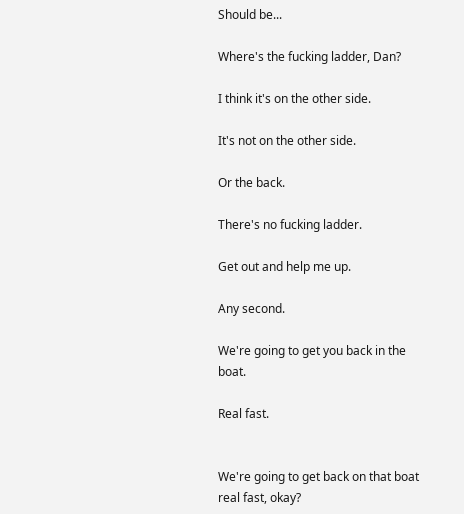Should be...

Where's the fucking ladder, Dan?

I think it's on the other side.

It's not on the other side.

Or the back.

There's no fucking ladder.

Get out and help me up.

Any second.

We're going to get you back in the boat.

Real fast.


We're going to get back on that boat real fast, okay?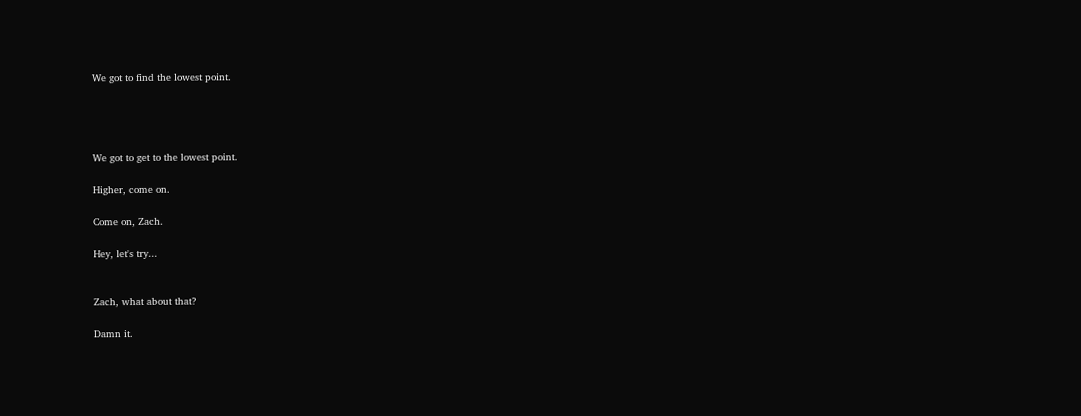We got to find the lowest point.




We got to get to the lowest point.

Higher, come on.

Come on, Zach.

Hey, let's try...


Zach, what about that?

Damn it.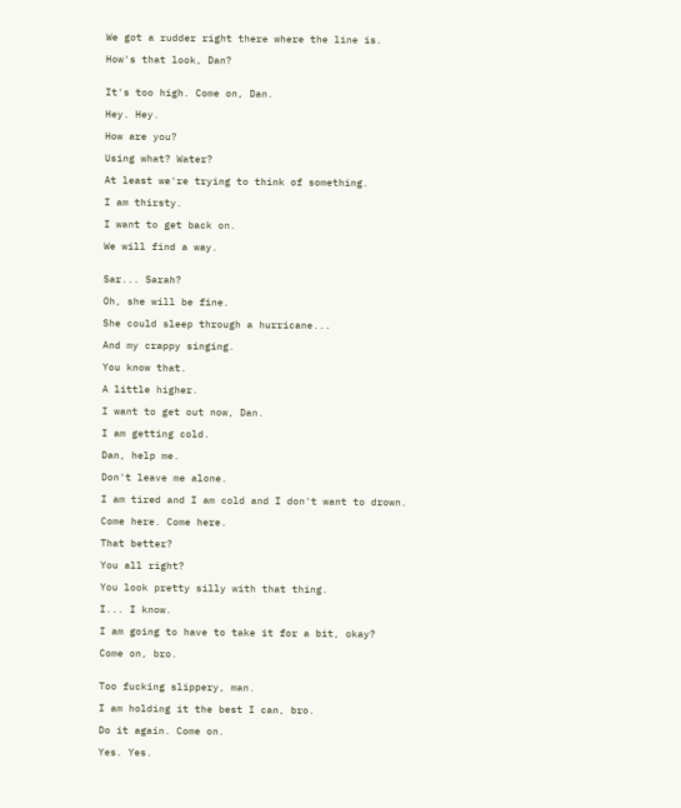We got a rudder right there where the line is.

How's that look, Dan?


It's too high. Come on, Dan.

Hey. Hey.

How are you?

Using what? Water?

At least we're trying to think of something.

I am thirsty.

I want to get back on.

We will find a way.


Sar... Sarah?

Oh, she will be fine.

She could sleep through a hurricane...

And my crappy singing.

You know that.

A little higher.

I want to get out now, Dan.

I am getting cold.

Dan, help me.

Don't leave me alone.

I am tired and I am cold and I don't want to drown.

Come here. Come here.

That better?

You all right?

You look pretty silly with that thing.

I... I know.

I am going to have to take it for a bit, okay?

Come on, bro.


Too fucking slippery, man.

I am holding it the best I can, bro.

Do it again. Come on.

Yes. Yes.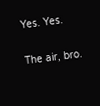Yes. Yes.

The air, bro.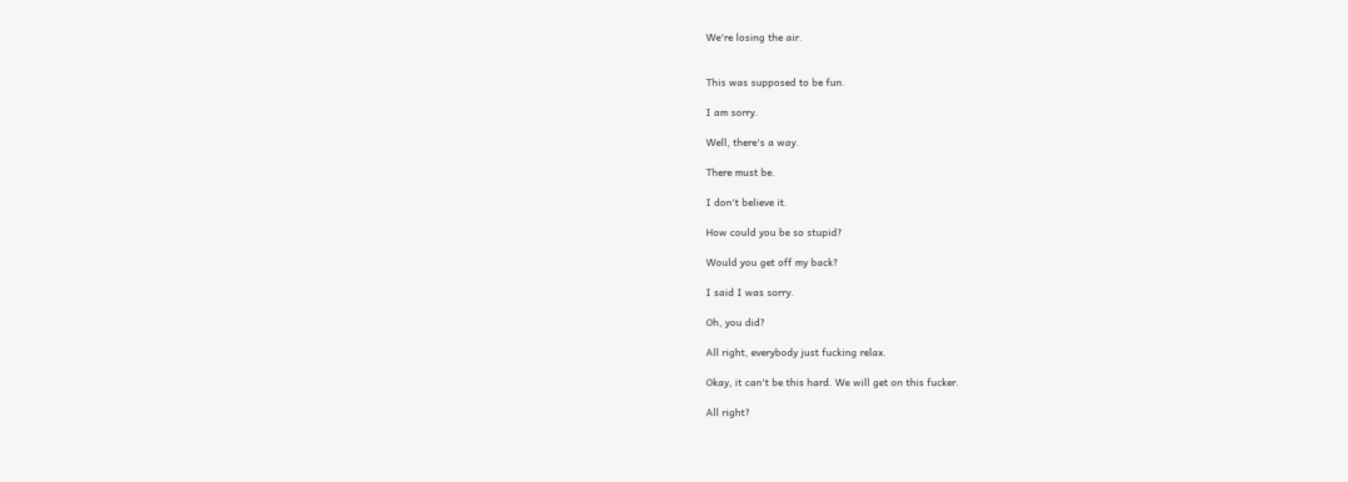We're losing the air.


This was supposed to be fun.

I am sorry.

Well, there's a way.

There must be.

I don't believe it.

How could you be so stupid?

Would you get off my back?

I said I was sorry.

Oh, you did?

All right, everybody just fucking relax.

Okay, it can't be this hard. We will get on this fucker.

All right?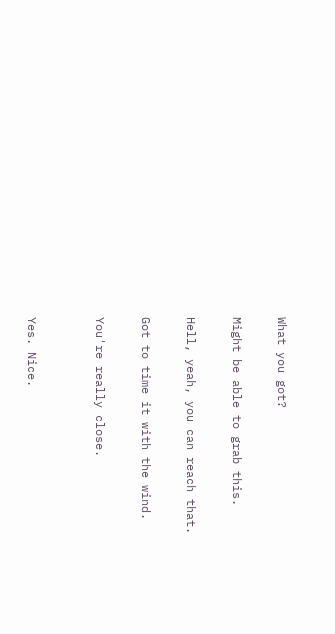What you got?

Might be able to grab this.

Hell, yeah, you can reach that.

Got to time it with the wind.

You're really close.


Yes. Nice.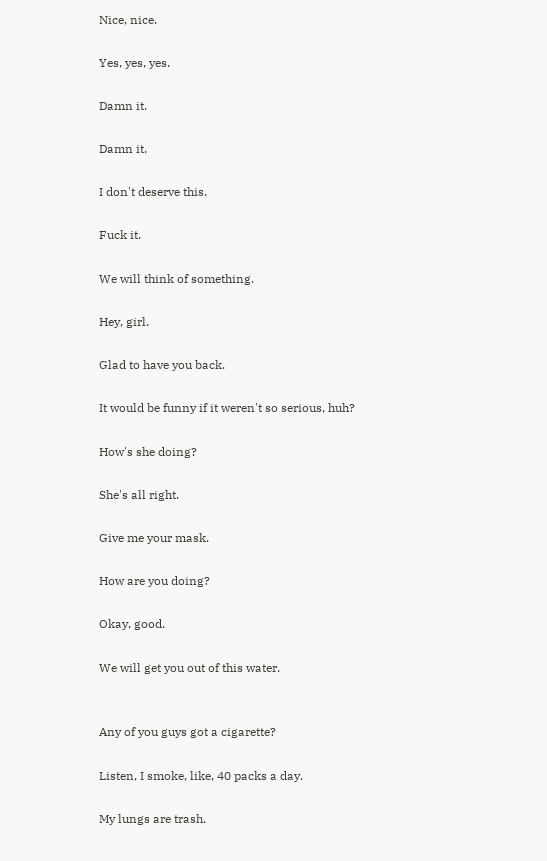Nice, nice.

Yes, yes, yes.

Damn it.

Damn it.

I don't deserve this.

Fuck it.

We will think of something.

Hey, girl.

Glad to have you back.

It would be funny if it weren't so serious, huh?

How's she doing?

She's all right.

Give me your mask.

How are you doing?

Okay, good.

We will get you out of this water.


Any of you guys got a cigarette?

Listen, I smoke, like, 40 packs a day.

My lungs are trash.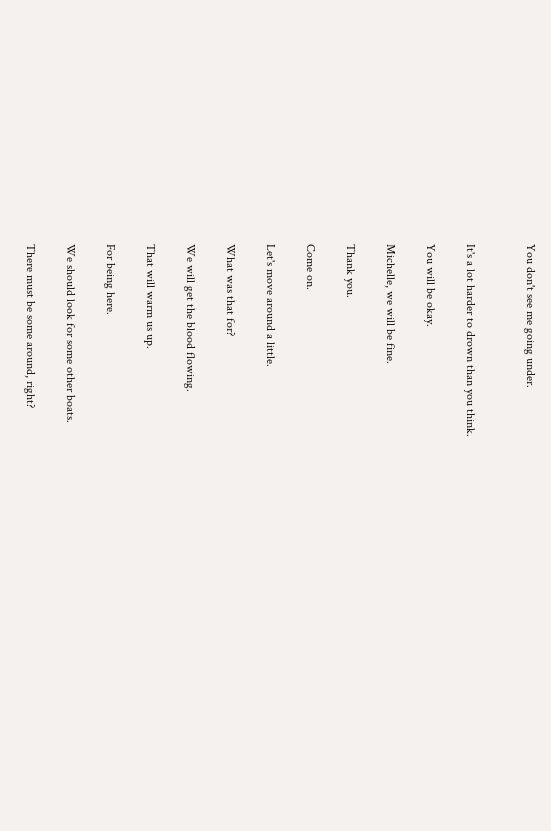You don't see me going under.


It's a lot harder to drown than you think.

You will be okay.

Michelle, we will be fine.

Thank you.

Come on.

Let's move around a little.

What was that for?

We will get the blood flowing.

That will warm us up.

For being here.

We should look for some other boats.

There must be some around, right?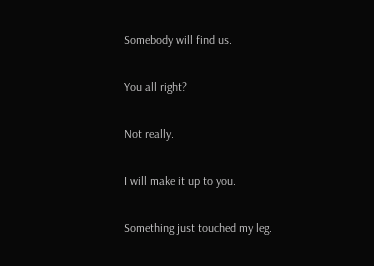Somebody will find us.

You all right?

Not really.

I will make it up to you.

Something just touched my leg.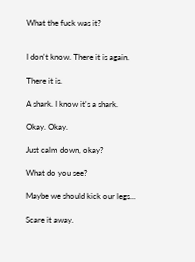What the fuck was it?


I don't know. There it is again.

There it is.

A shark. I know it's a shark.

Okay. Okay.

Just calm down, okay?

What do you see?

Maybe we should kick our legs...

Scare it away.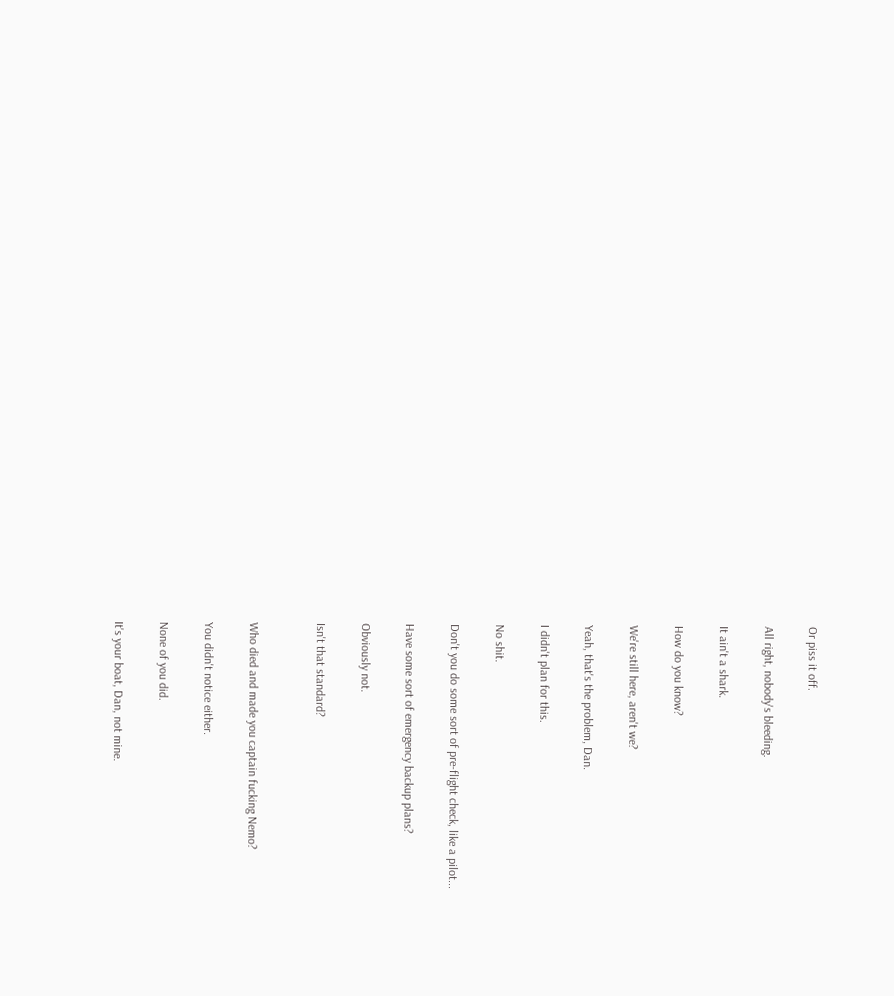Or piss it off.

All right, nobody's bleeding.

It ain't a shark.

How do you know?

We're still here, aren't we?

Yeah, that's the problem, Dan.

I didn't plan for this.

No shit.

Don't you do some sort of pre-flight check, like a pilot...

Have some sort of emergency backup plans?

Obviously not.

Isn't that standard?


Who died and made you captain fucking Nemo?

You didn't notice either.

None of you did.

It's your boat, Dan, not mine.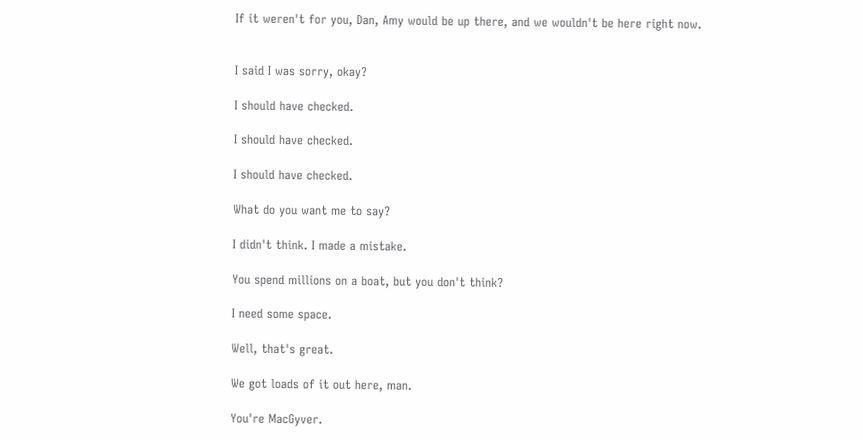If it weren't for you, Dan, Amy would be up there, and we wouldn't be here right now.


I said I was sorry, okay?

I should have checked.

I should have checked.

I should have checked.

What do you want me to say?

I didn't think. I made a mistake.

You spend millions on a boat, but you don't think?

I need some space.

Well, that's great.

We got loads of it out here, man.

You're MacGyver.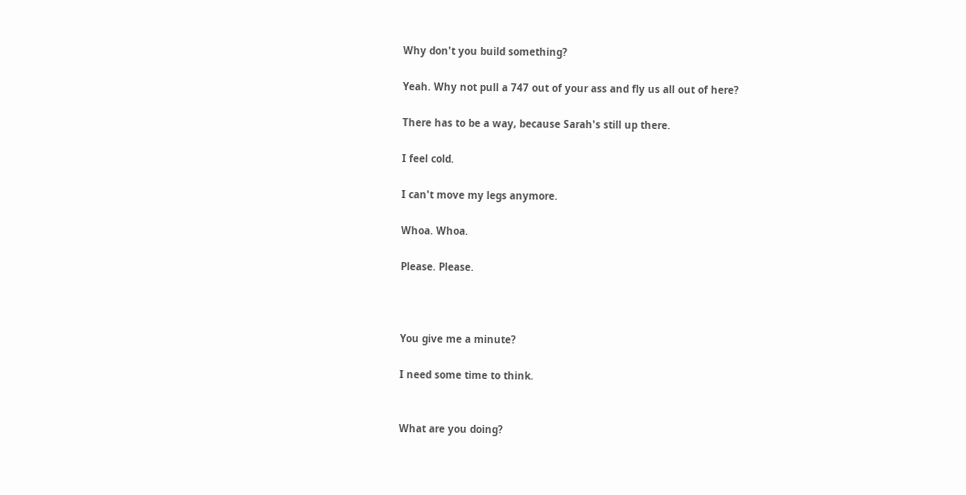Why don't you build something?

Yeah. Why not pull a 747 out of your ass and fly us all out of here?

There has to be a way, because Sarah's still up there.

I feel cold.

I can't move my legs anymore.

Whoa. Whoa.

Please. Please.



You give me a minute?

I need some time to think.


What are you doing?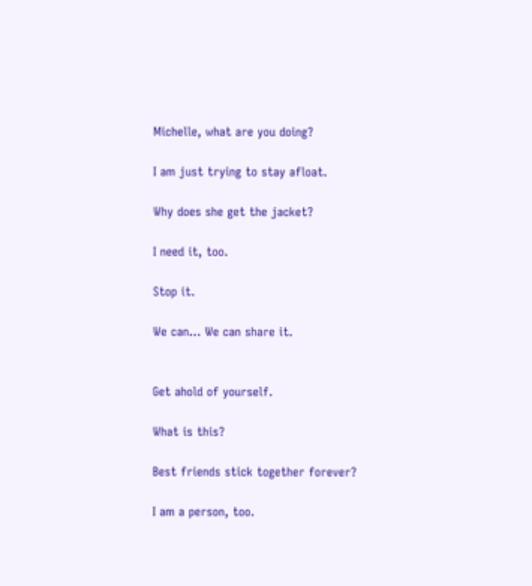Michelle, what are you doing?

I am just trying to stay afloat.

Why does she get the jacket?

I need it, too.

Stop it.

We can... We can share it.


Get ahold of yourself.

What is this?

Best friends stick together forever?

I am a person, too.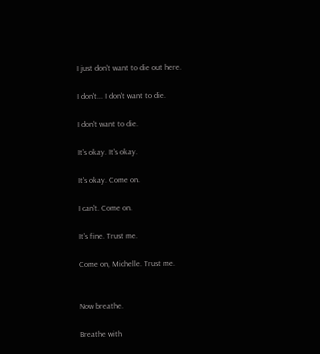I just don't want to die out here.

I don't... I don't want to die.

I don't want to die.

It's okay. It's okay.

It's okay. Come on.

I can't. Come on.

It's fine. Trust me.

Come on, Michelle. Trust me.


Now breathe.

Breathe with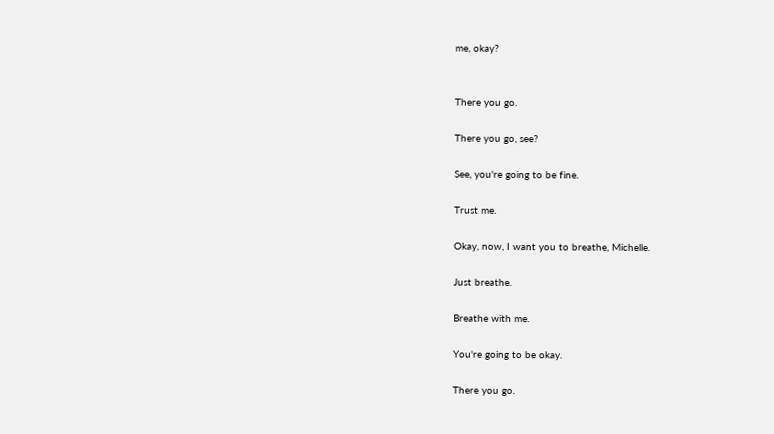me, okay?


There you go.

There you go, see?

See, you're going to be fine.

Trust me.

Okay, now, I want you to breathe, Michelle.

Just breathe.

Breathe with me.

You're going to be okay.

There you go.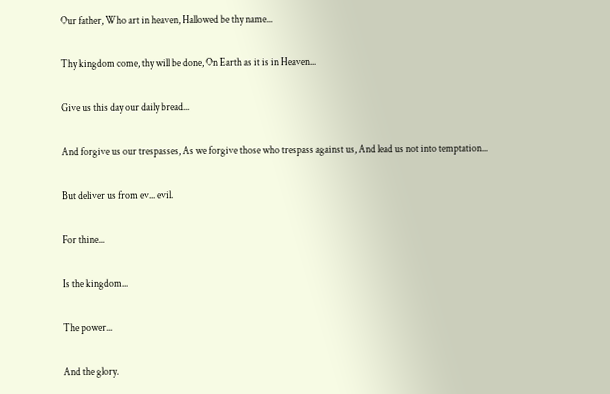Our father, Who art in heaven, Hallowed be thy name...

Thy kingdom come, thy will be done, On Earth as it is in Heaven...

Give us this day our daily bread...

And forgive us our trespasses, As we forgive those who trespass against us, And lead us not into temptation...

But deliver us from ev... evil.

For thine...

Is the kingdom...

The power...

And the glory.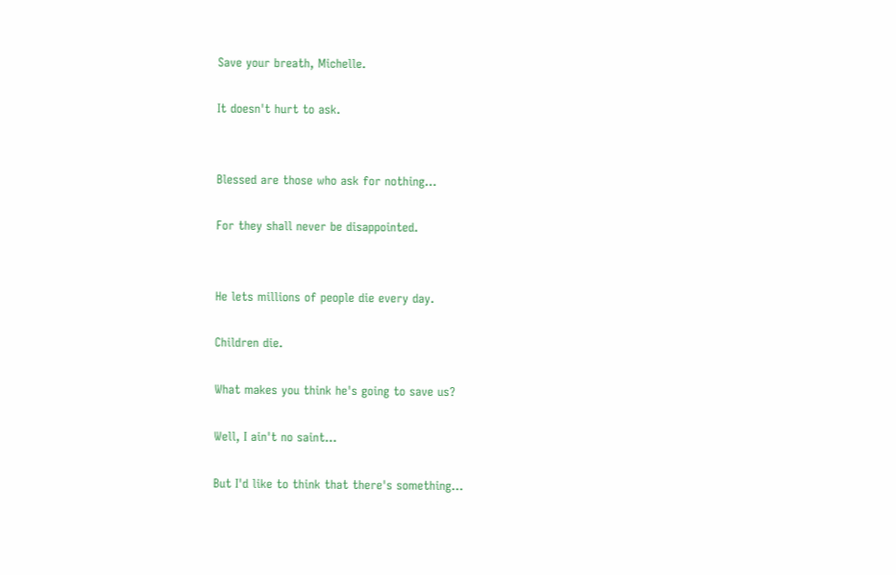Save your breath, Michelle.

It doesn't hurt to ask.


Blessed are those who ask for nothing...

For they shall never be disappointed.


He lets millions of people die every day.

Children die.

What makes you think he's going to save us?

Well, I ain't no saint...

But I'd like to think that there's something...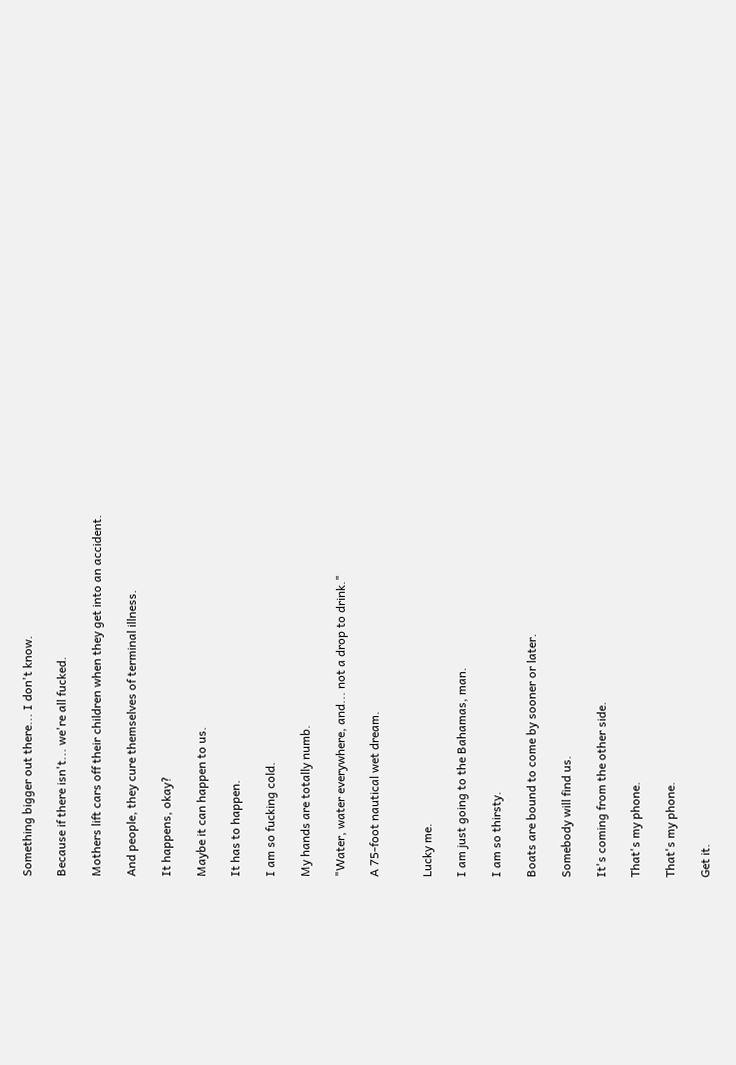Something bigger out there... I don't know.

Because if there isn't... we're all fucked.

Mothers lift cars off their children when they get into an accident.

And people, they cure themselves of terminal illness.

It happens, okay?

Maybe it can happen to us.

It has to happen.

I am so fucking cold.

My hands are totally numb.

"Water, water everywhere, and... not a drop to drink."

A 75-foot nautical wet dream.


Lucky me.

I am just going to the Bahamas, man.

I am so thirsty.

Boats are bound to come by sooner or later.

Somebody will find us.

It's coming from the other side.

That's my phone.

That's my phone.

Get it.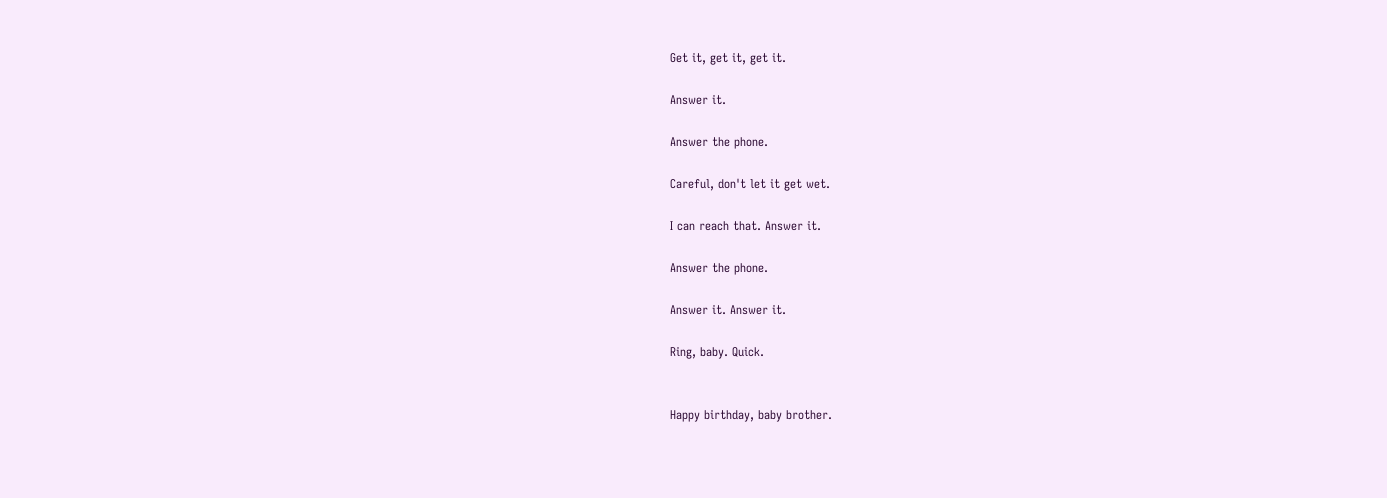Get it, get it, get it.

Answer it.

Answer the phone.

Careful, don't let it get wet.

I can reach that. Answer it.

Answer the phone.

Answer it. Answer it.

Ring, baby. Quick.


Happy birthday, baby brother.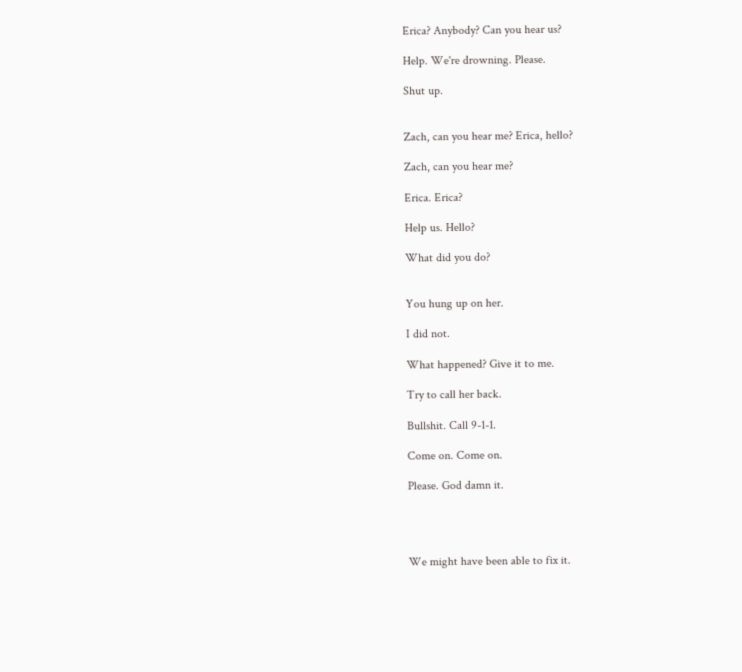Erica? Anybody? Can you hear us?

Help. We're drowning. Please.

Shut up.


Zach, can you hear me? Erica, hello?

Zach, can you hear me?

Erica. Erica?

Help us. Hello?

What did you do?


You hung up on her.

I did not.

What happened? Give it to me.

Try to call her back.

Bullshit. Call 9-1-1.

Come on. Come on.

Please. God damn it.




We might have been able to fix it.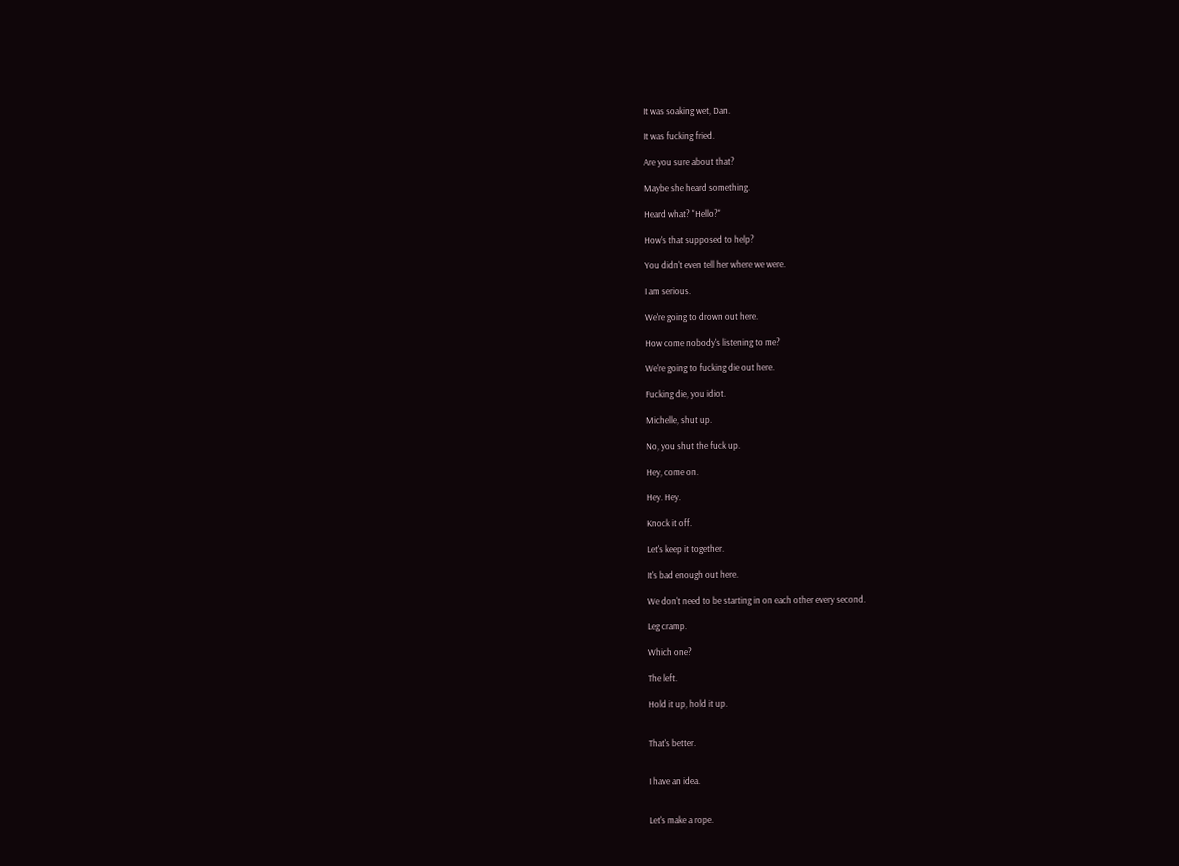It was soaking wet, Dan.

It was fucking fried.

Are you sure about that?

Maybe she heard something.

Heard what? "Hello?"

How's that supposed to help?

You didn't even tell her where we were.

I am serious.

We're going to drown out here.

How come nobody's listening to me?

We're going to fucking die out here.

Fucking die, you idiot.

Michelle, shut up.

No, you shut the fuck up.

Hey, come on.

Hey. Hey.

Knock it off.

Let's keep it together.

It's bad enough out here.

We don't need to be starting in on each other every second.

Leg cramp.

Which one?

The left.

Hold it up, hold it up.


That's better.


I have an idea.


Let's make a rope.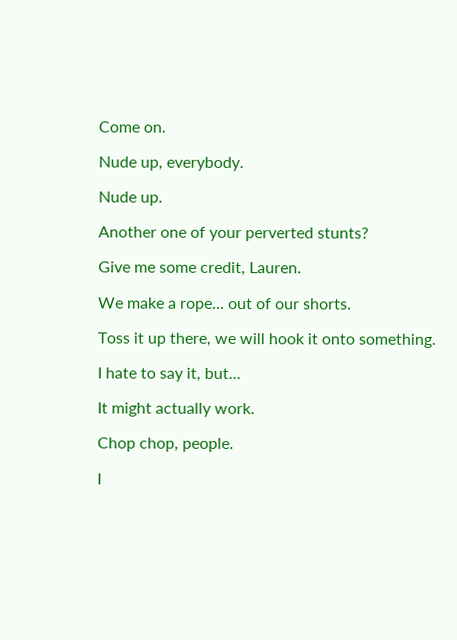Come on.

Nude up, everybody.

Nude up.

Another one of your perverted stunts?

Give me some credit, Lauren.

We make a rope... out of our shorts.

Toss it up there, we will hook it onto something.

I hate to say it, but...

It might actually work.

Chop chop, people.

I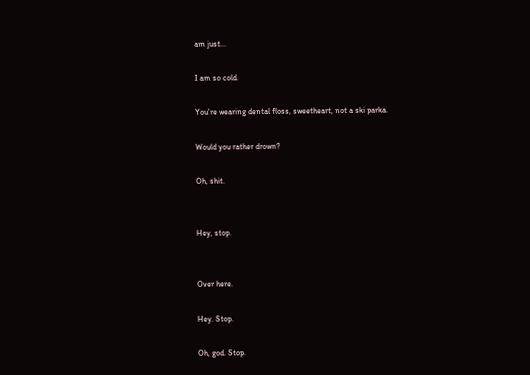am just...

I am so cold.

You're wearing dental floss, sweetheart, not a ski parka.

Would you rather drown?

Oh, shit.


Hey, stop.


Over here.

Hey. Stop.

Oh, god. Stop.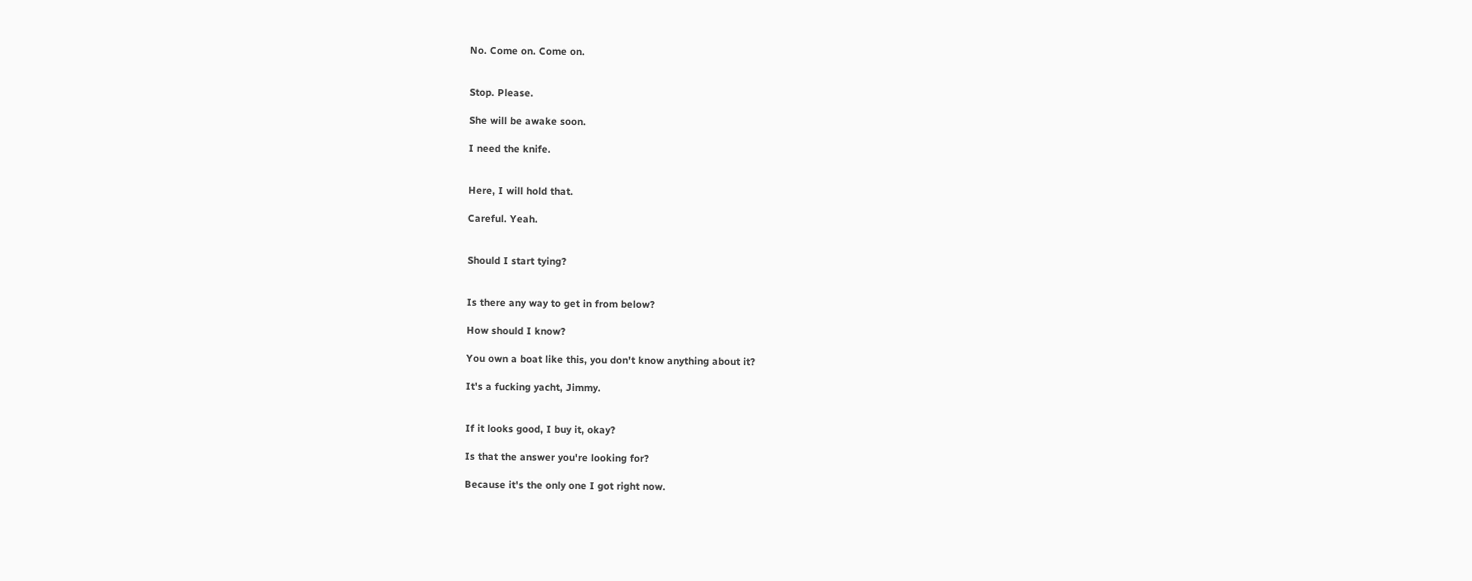No. Come on. Come on.


Stop. Please.

She will be awake soon.

I need the knife.


Here, I will hold that.

Careful. Yeah.


Should I start tying?


Is there any way to get in from below?

How should I know?

You own a boat like this, you don't know anything about it?

It's a fucking yacht, Jimmy.


If it looks good, I buy it, okay?

Is that the answer you're looking for?

Because it's the only one I got right now.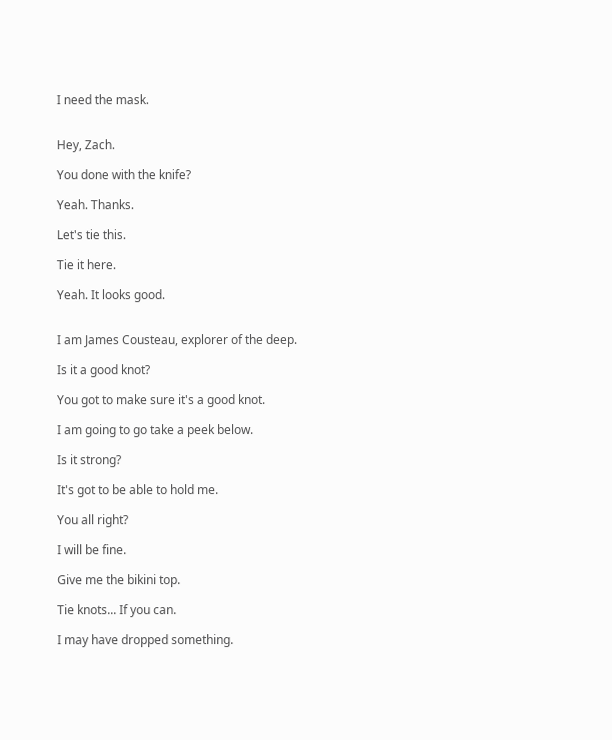I need the mask.


Hey, Zach.

You done with the knife?

Yeah. Thanks.

Let's tie this.

Tie it here.

Yeah. It looks good.


I am James Cousteau, explorer of the deep.

Is it a good knot?

You got to make sure it's a good knot.

I am going to go take a peek below.

Is it strong?

It's got to be able to hold me.

You all right?

I will be fine.

Give me the bikini top.

Tie knots... If you can.

I may have dropped something.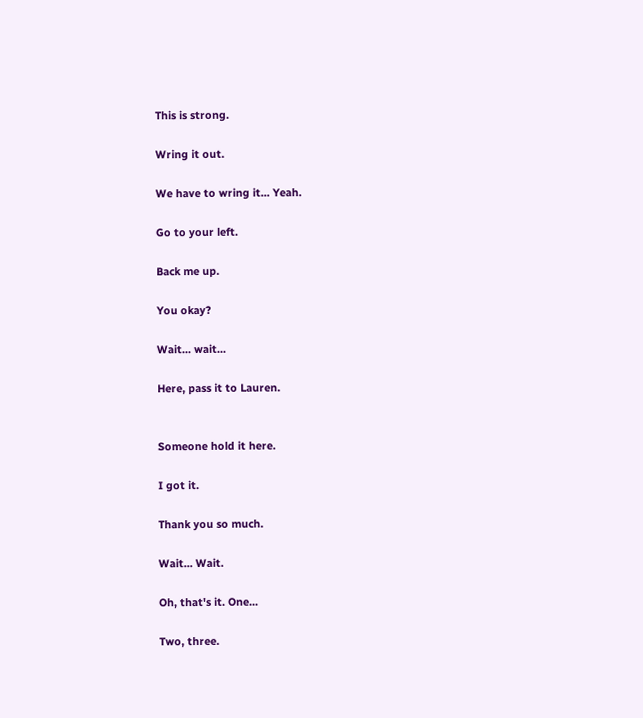This is strong.

Wring it out.

We have to wring it... Yeah.

Go to your left.

Back me up.

You okay?

Wait... wait...

Here, pass it to Lauren.


Someone hold it here.

I got it.

Thank you so much.

Wait... Wait.

Oh, that's it. One...

Two, three.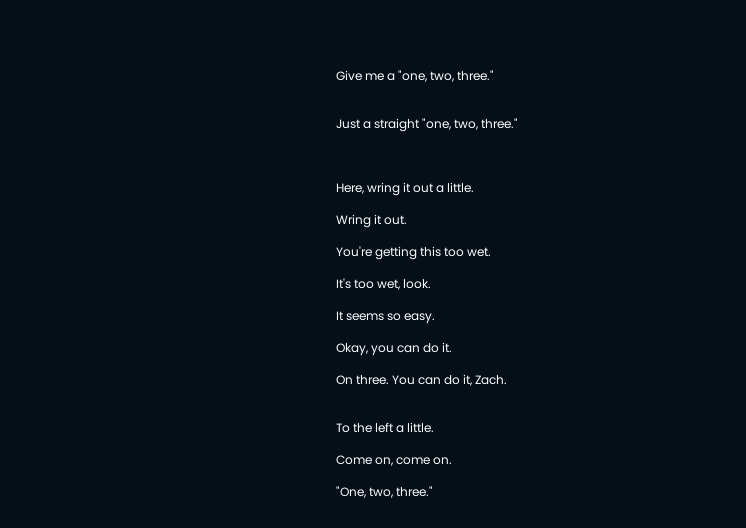Give me a "one, two, three."


Just a straight "one, two, three."



Here, wring it out a little.

Wring it out.

You're getting this too wet.

It's too wet, look.

It seems so easy.

Okay, you can do it.

On three. You can do it, Zach.


To the left a little.

Come on, come on.

"One, two, three."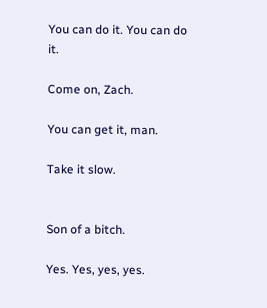You can do it. You can do it.

Come on, Zach.

You can get it, man.

Take it slow.


Son of a bitch.

Yes. Yes, yes, yes.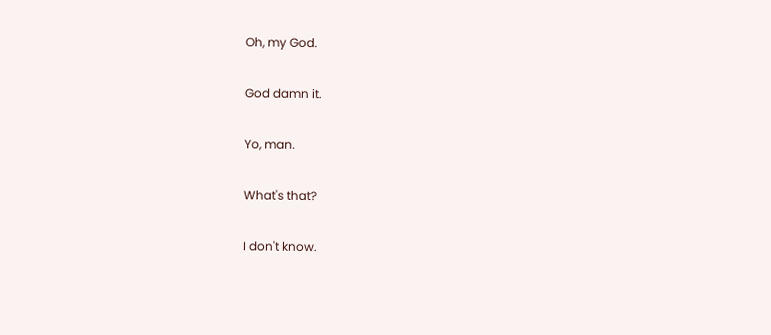Oh, my God.

God damn it.

Yo, man.

What's that?

I don't know.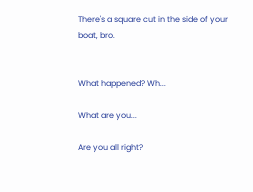There's a square cut in the side of your boat, bro.


What happened? Wh...

What are you...

Are you all right?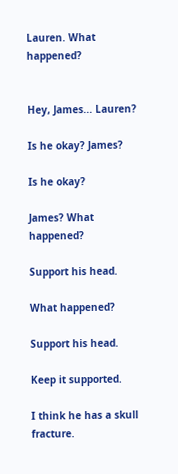Lauren. What happened?


Hey, James... Lauren?

Is he okay? James?

Is he okay?

James? What happened?

Support his head.

What happened?

Support his head.

Keep it supported.

I think he has a skull fracture.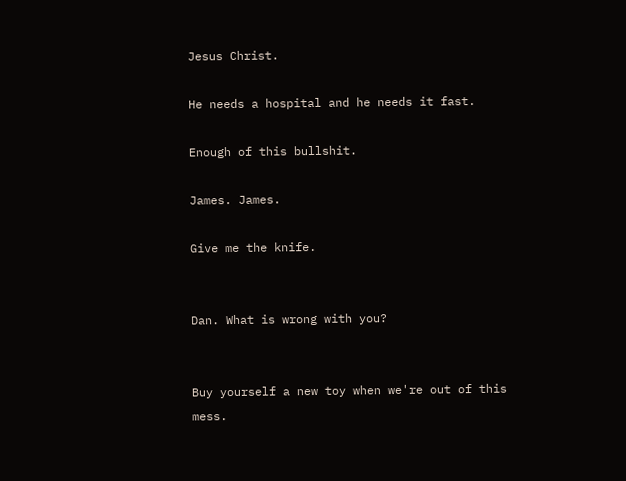Jesus Christ.

He needs a hospital and he needs it fast.

Enough of this bullshit.

James. James.

Give me the knife.


Dan. What is wrong with you?


Buy yourself a new toy when we're out of this mess.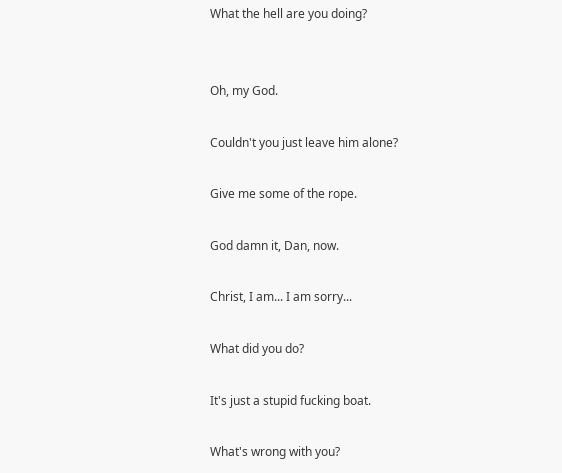What the hell are you doing?


Oh, my God.

Couldn't you just leave him alone?

Give me some of the rope.

God damn it, Dan, now.

Christ, I am... I am sorry...

What did you do?

It's just a stupid fucking boat.

What's wrong with you?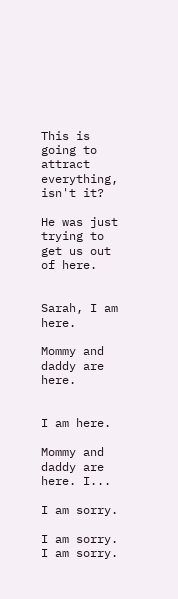This is going to attract everything, isn't it?

He was just trying to get us out of here.


Sarah, I am here.

Mommy and daddy are here.


I am here.

Mommy and daddy are here. I...

I am sorry.

I am sorry. I am sorry.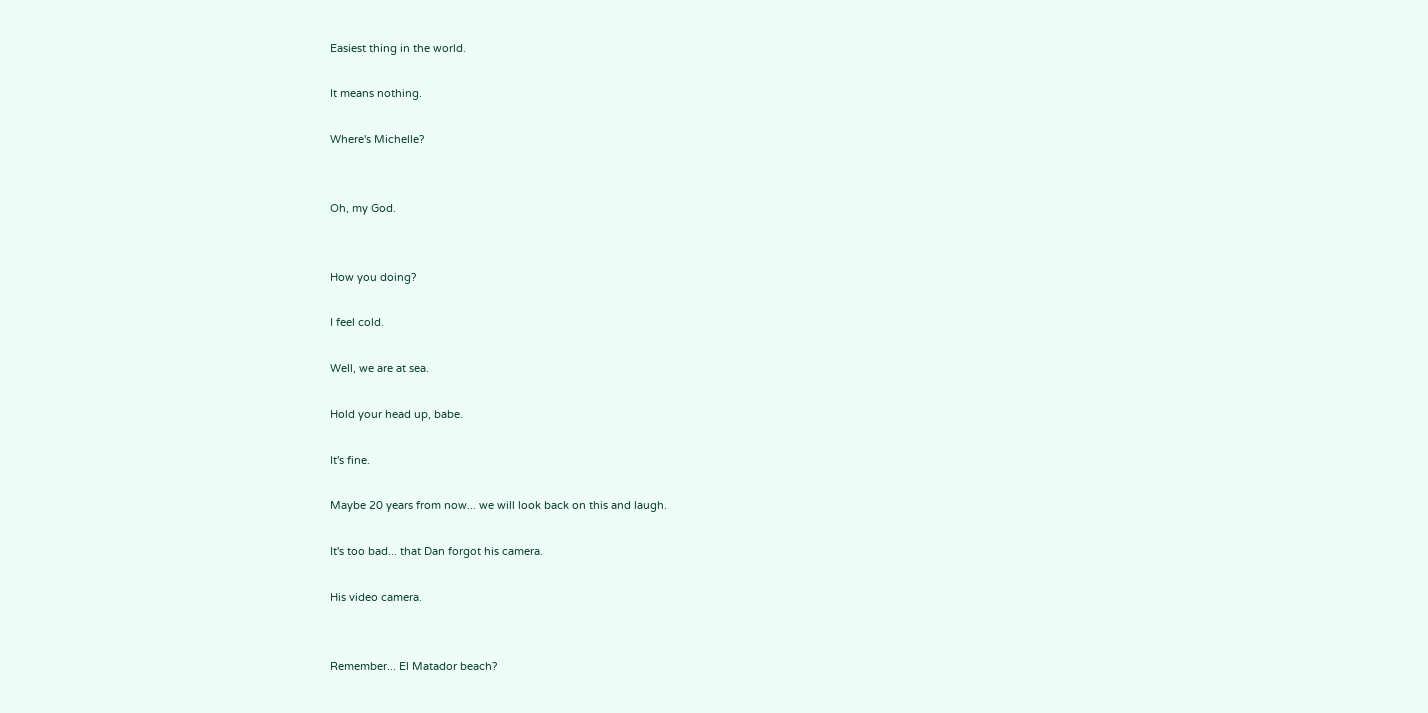Easiest thing in the world.

It means nothing.

Where's Michelle?


Oh, my God.


How you doing?

I feel cold.

Well, we are at sea.

Hold your head up, babe.

It's fine.

Maybe 20 years from now... we will look back on this and laugh.

It's too bad... that Dan forgot his camera.

His video camera.


Remember... El Matador beach?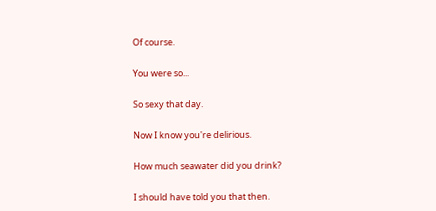Of course.

You were so...

So sexy that day.

Now I know you're delirious.

How much seawater did you drink?

I should have told you that then.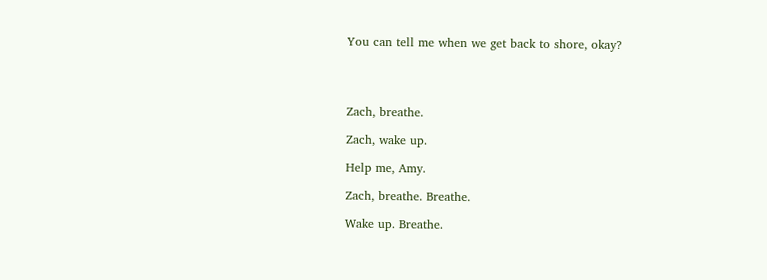You can tell me when we get back to shore, okay?




Zach, breathe.

Zach, wake up.

Help me, Amy.

Zach, breathe. Breathe.

Wake up. Breathe.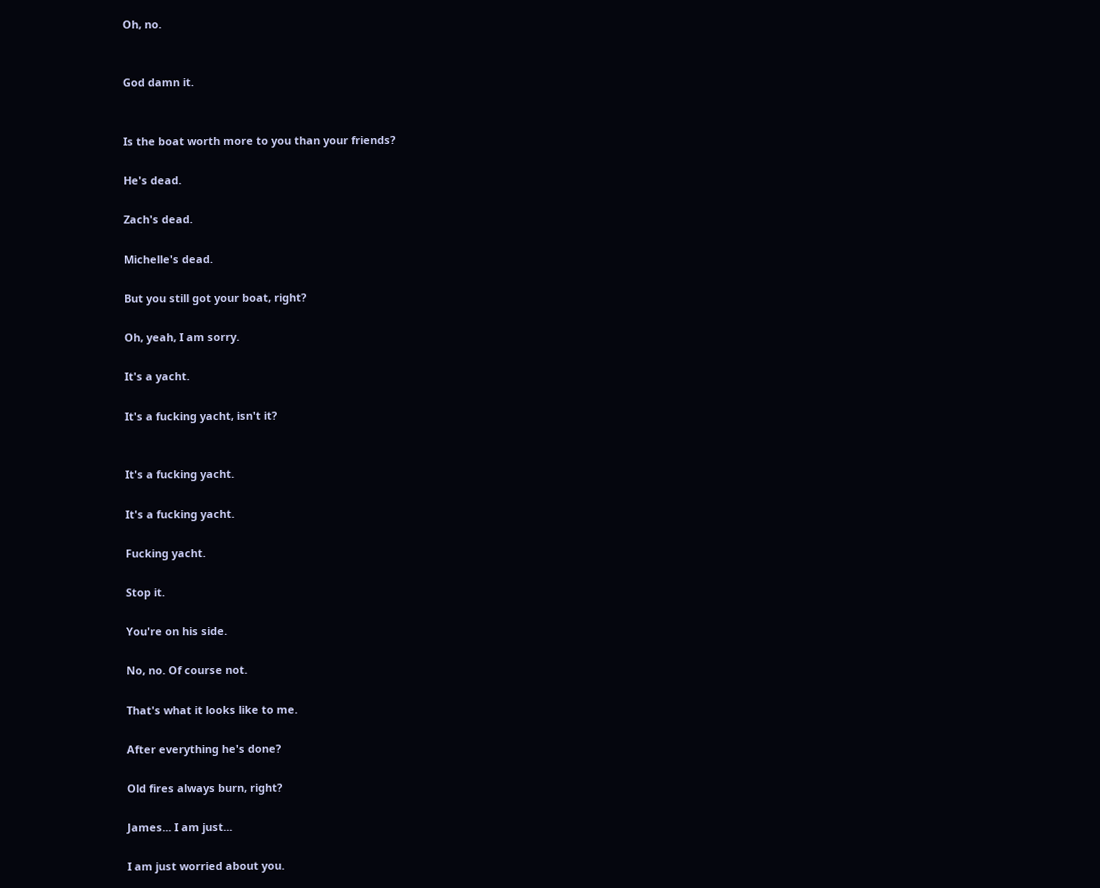Oh, no.


God damn it.


Is the boat worth more to you than your friends?

He's dead.

Zach's dead.

Michelle's dead.

But you still got your boat, right?

Oh, yeah, I am sorry.

It's a yacht.

It's a fucking yacht, isn't it?


It's a fucking yacht.

It's a fucking yacht.

Fucking yacht.

Stop it.

You're on his side.

No, no. Of course not.

That's what it looks like to me.

After everything he's done?

Old fires always burn, right?

James... I am just...

I am just worried about you.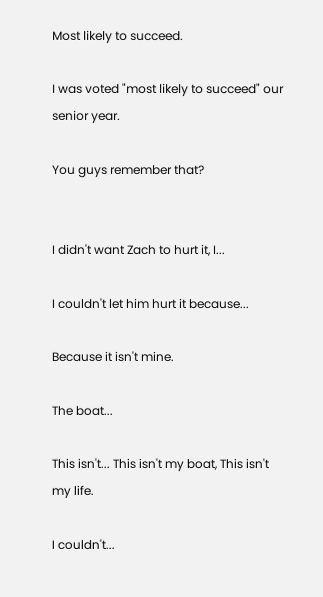Most likely to succeed.

I was voted "most likely to succeed" our senior year.

You guys remember that?


I didn't want Zach to hurt it, I...

I couldn't let him hurt it because...

Because it isn't mine.

The boat...

This isn't... This isn't my boat, This isn't my life.

I couldn't...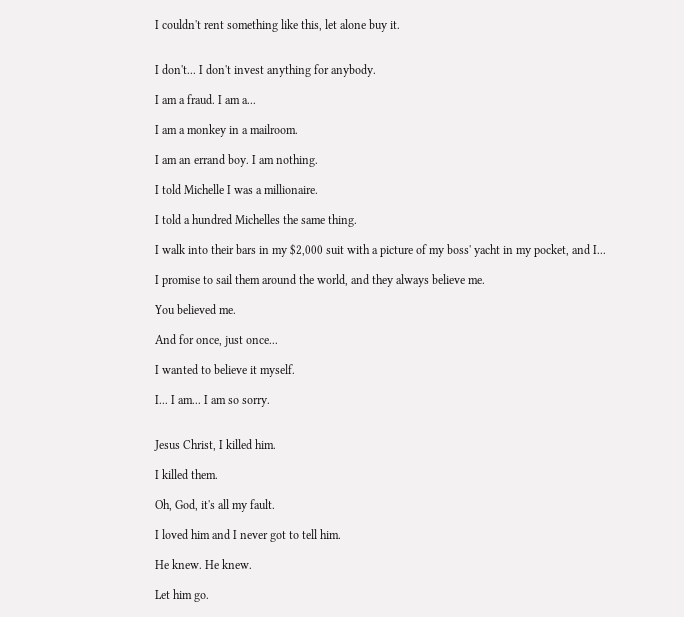I couldn't rent something like this, let alone buy it.


I don't... I don't invest anything for anybody.

I am a fraud. I am a...

I am a monkey in a mailroom.

I am an errand boy. I am nothing.

I told Michelle I was a millionaire.

I told a hundred Michelles the same thing.

I walk into their bars in my $2,000 suit with a picture of my boss' yacht in my pocket, and I...

I promise to sail them around the world, and they always believe me.

You believed me.

And for once, just once...

I wanted to believe it myself.

I... I am... I am so sorry.


Jesus Christ, I killed him.

I killed them.

Oh, God, it's all my fault.

I loved him and I never got to tell him.

He knew. He knew.

Let him go.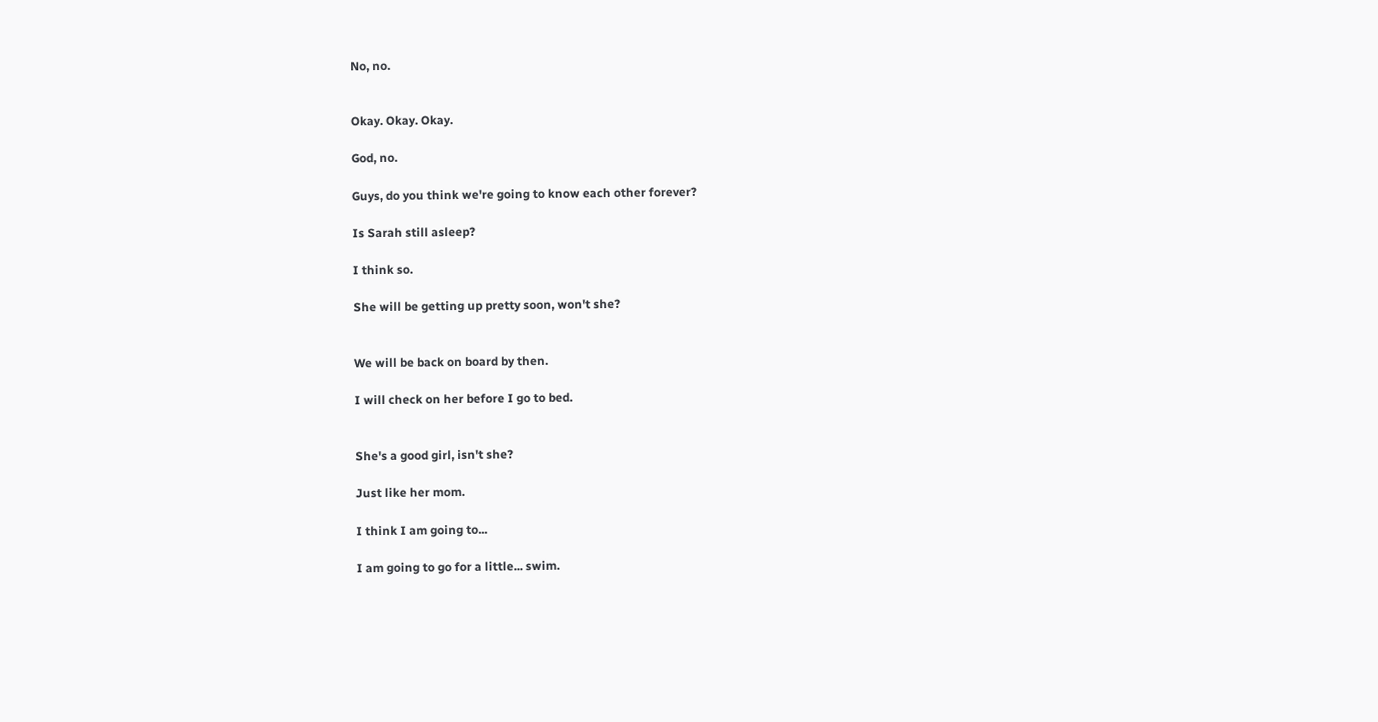No, no.


Okay. Okay. Okay.

God, no.

Guys, do you think we're going to know each other forever?

Is Sarah still asleep?

I think so.

She will be getting up pretty soon, won't she?


We will be back on board by then.

I will check on her before I go to bed.


She's a good girl, isn't she?

Just like her mom.

I think I am going to...

I am going to go for a little... swim.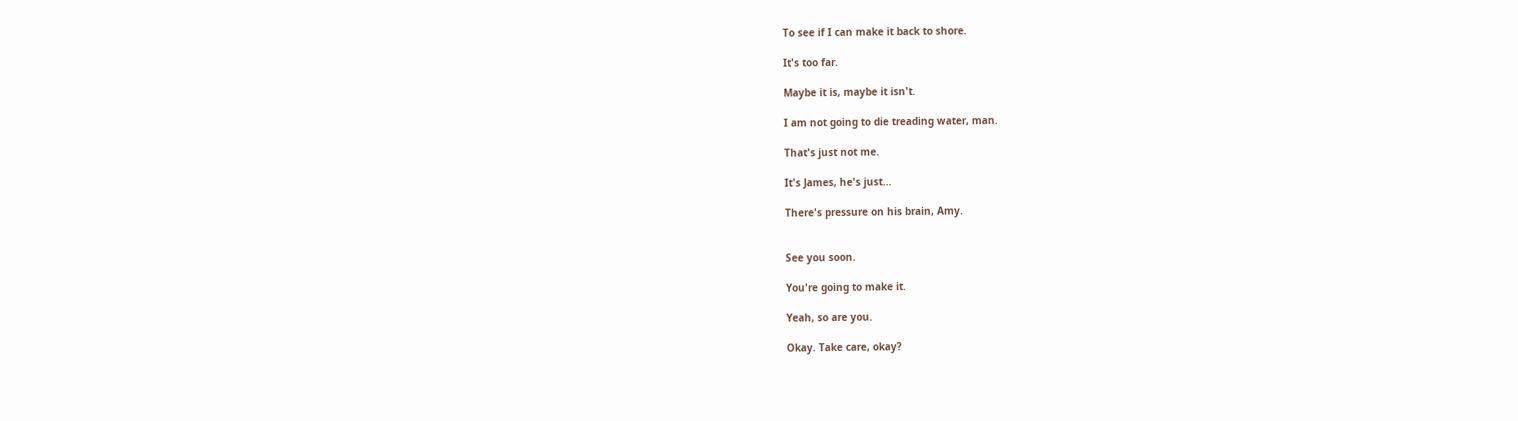To see if I can make it back to shore.

It's too far.

Maybe it is, maybe it isn't.

I am not going to die treading water, man.

That's just not me.

It's James, he's just...

There's pressure on his brain, Amy.


See you soon.

You're going to make it.

Yeah, so are you.

Okay. Take care, okay?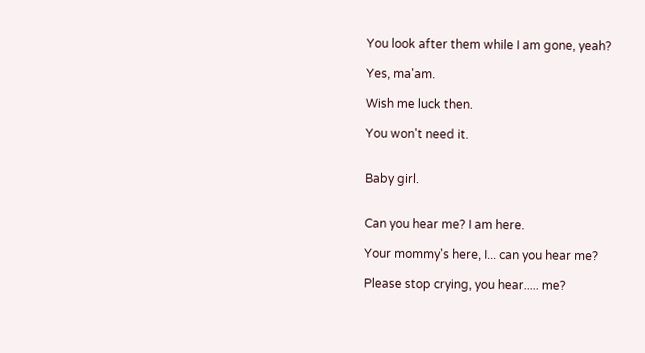You look after them while I am gone, yeah?

Yes, ma'am.

Wish me luck then.

You won't need it.


Baby girl.


Can you hear me? I am here.

Your mommy's here, I... can you hear me?

Please stop crying, you hear..... me?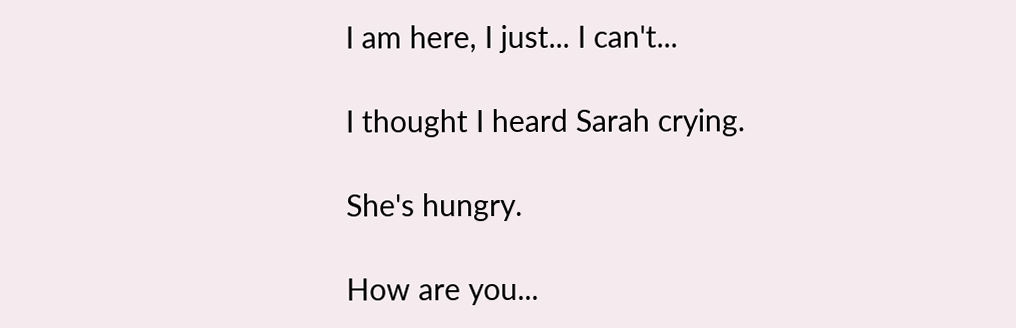I am here, I just... I can't...

I thought I heard Sarah crying.

She's hungry.

How are you...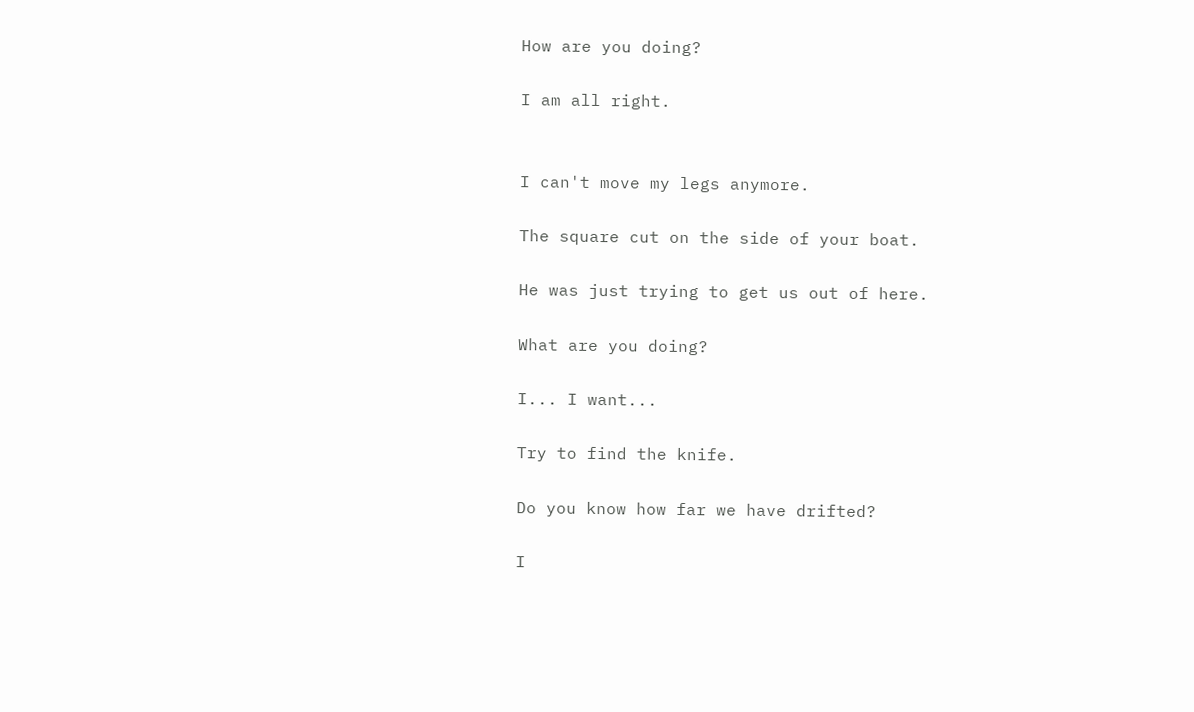How are you doing?

I am all right.


I can't move my legs anymore.

The square cut on the side of your boat.

He was just trying to get us out of here.

What are you doing?

I... I want...

Try to find the knife.

Do you know how far we have drifted?

I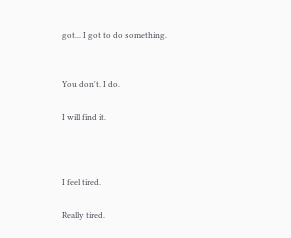got... I got to do something.


You don't. I do.

I will find it.



I feel tired.

Really tired.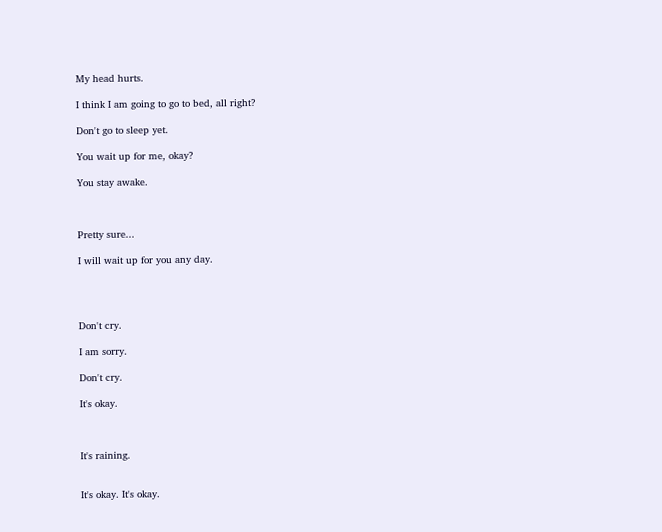My head hurts.

I think I am going to go to bed, all right?

Don't go to sleep yet.

You wait up for me, okay?

You stay awake.



Pretty sure...

I will wait up for you any day.




Don't cry.

I am sorry.

Don't cry.

It's okay.



It's raining.


It's okay. It's okay.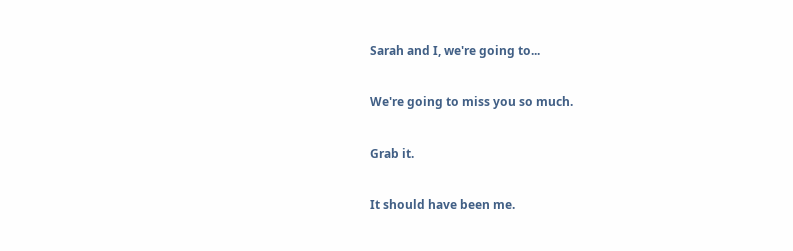Sarah and I, we're going to...

We're going to miss you so much.

Grab it.

It should have been me.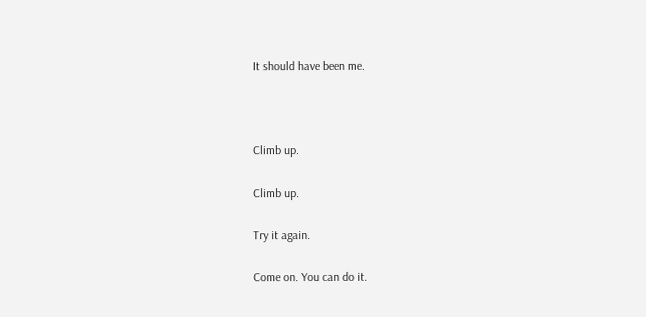It should have been me.



Climb up.

Climb up.

Try it again.

Come on. You can do it.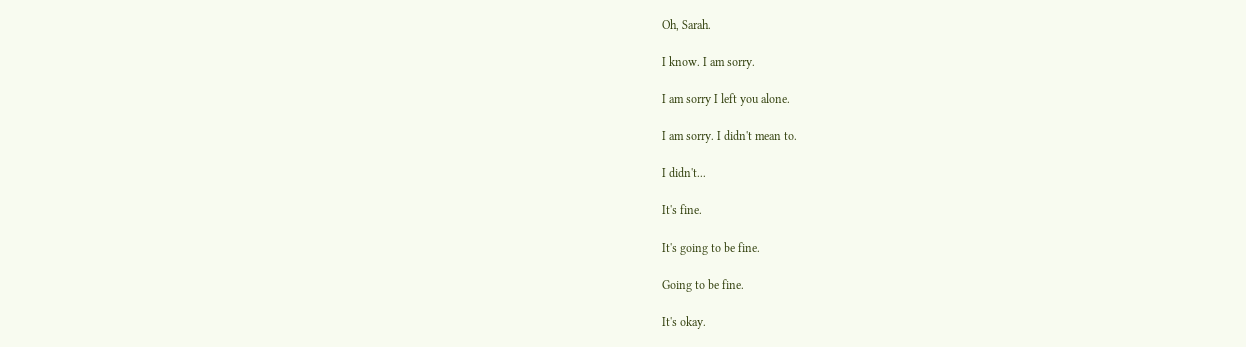Oh, Sarah.

I know. I am sorry.

I am sorry I left you alone.

I am sorry. I didn't mean to.

I didn't...

It's fine.

It's going to be fine.

Going to be fine.

It's okay.